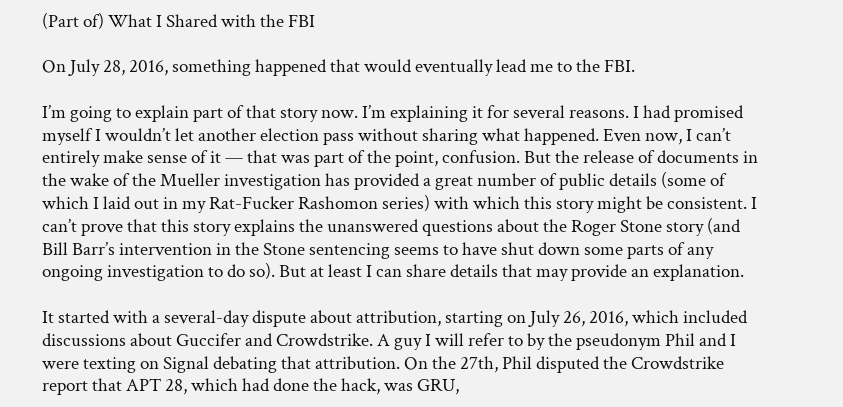(Part of) What I Shared with the FBI

On July 28, 2016, something happened that would eventually lead me to the FBI.

I’m going to explain part of that story now. I’m explaining it for several reasons. I had promised myself I wouldn’t let another election pass without sharing what happened. Even now, I can’t entirely make sense of it — that was part of the point, confusion. But the release of documents in the wake of the Mueller investigation has provided a great number of public details (some of which I laid out in my Rat-Fucker Rashomon series) with which this story might be consistent. I can’t prove that this story explains the unanswered questions about the Roger Stone story (and Bill Barr’s intervention in the Stone sentencing seems to have shut down some parts of any ongoing investigation to do so). But at least I can share details that may provide an explanation.

It started with a several-day dispute about attribution, starting on July 26, 2016, which included discussions about Guccifer and Crowdstrike. A guy I will refer to by the pseudonym Phil and I were texting on Signal debating that attribution. On the 27th, Phil disputed the Crowdstrike report that APT 28, which had done the hack, was GRU,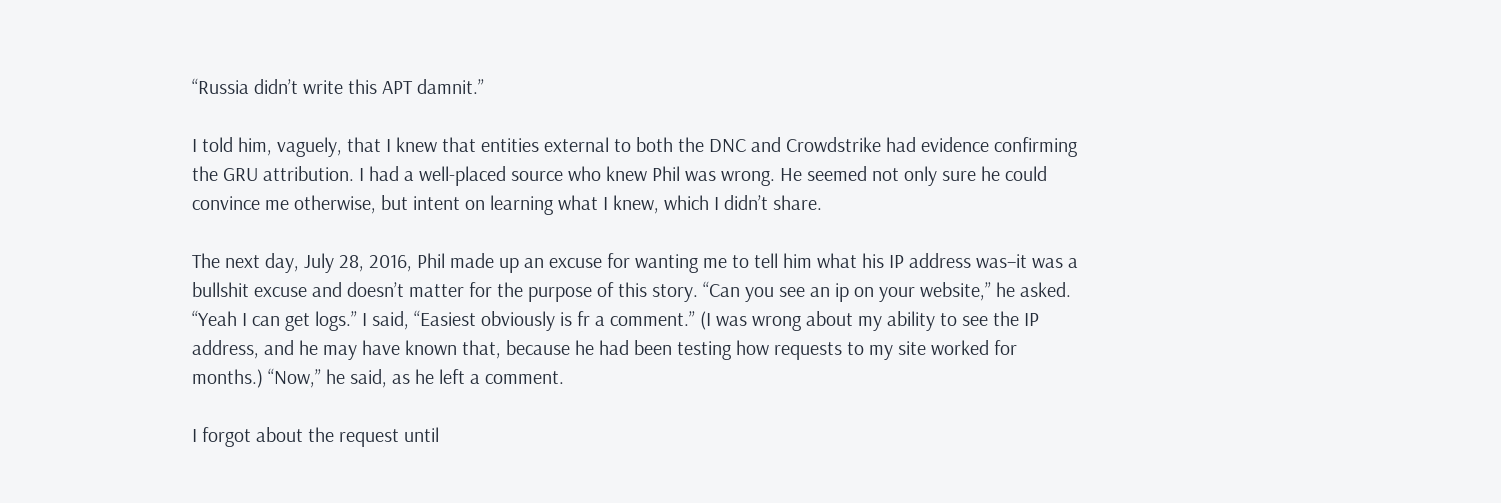“Russia didn’t write this APT damnit.”

I told him, vaguely, that I knew that entities external to both the DNC and Crowdstrike had evidence confirming the GRU attribution. I had a well-placed source who knew Phil was wrong. He seemed not only sure he could convince me otherwise, but intent on learning what I knew, which I didn’t share.

The next day, July 28, 2016, Phil made up an excuse for wanting me to tell him what his IP address was–it was a bullshit excuse and doesn’t matter for the purpose of this story. “Can you see an ip on your website,” he asked. “Yeah I can get logs.” I said, “Easiest obviously is fr a comment.” (I was wrong about my ability to see the IP address, and he may have known that, because he had been testing how requests to my site worked for months.) “Now,” he said, as he left a comment.

I forgot about the request until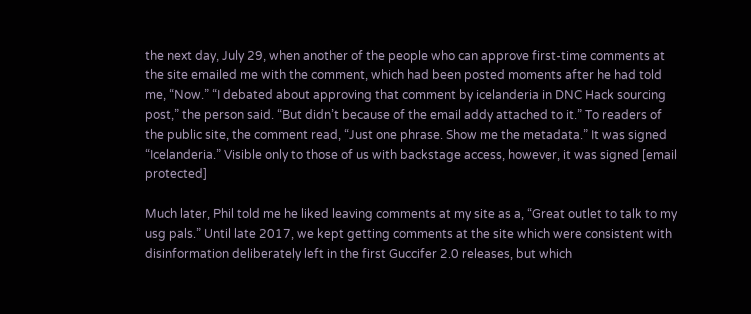the next day, July 29, when another of the people who can approve first-time comments at the site emailed me with the comment, which had been posted moments after he had told me, “Now.” “I debated about approving that comment by icelanderia in DNC Hack sourcing post,” the person said. “But didn’t because of the email addy attached to it.” To readers of the public site, the comment read, “Just one phrase. Show me the metadata.” It was signed “Icelanderia.” Visible only to those of us with backstage access, however, it was signed [email protected]

Much later, Phil told me he liked leaving comments at my site as a, “Great outlet to talk to my usg pals.” Until late 2017, we kept getting comments at the site which were consistent with disinformation deliberately left in the first Guccifer 2.0 releases, but which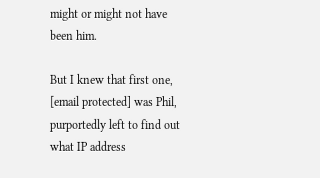might or might not have been him.

But I knew that first one, [email protected] was Phil, purportedly left to find out what IP address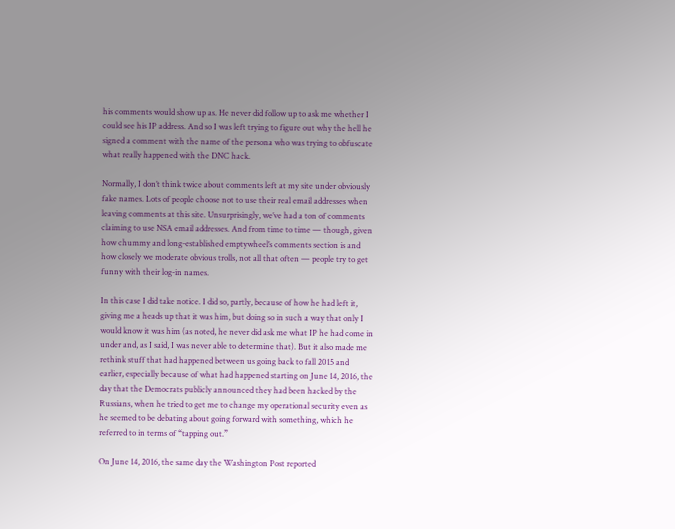his comments would show up as. He never did follow up to ask me whether I could see his IP address. And so I was left trying to figure out why the hell he signed a comment with the name of the persona who was trying to obfuscate what really happened with the DNC hack.

Normally, I don’t think twice about comments left at my site under obviously fake names. Lots of people choose not to use their real email addresses when leaving comments at this site. Unsurprisingly, we’ve had a ton of comments claiming to use NSA email addresses. And from time to time — though, given how chummy and long-established emptywheel’s comments section is and how closely we moderate obvious trolls, not all that often — people try to get funny with their log-in names.

In this case I did take notice. I did so, partly, because of how he had left it, giving me a heads up that it was him, but doing so in such a way that only I would know it was him (as noted, he never did ask me what IP he had come in under and, as I said, I was never able to determine that). But it also made me rethink stuff that had happened between us going back to fall 2015 and earlier, especially because of what had happened starting on June 14, 2016, the day that the Democrats publicly announced they had been hacked by the Russians, when he tried to get me to change my operational security even as he seemed to be debating about going forward with something, which he referred to in terms of “tapping out.”

On June 14, 2016, the same day the Washington Post reported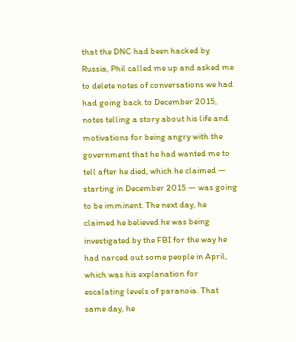that the DNC had been hacked by Russia, Phil called me up and asked me to delete notes of conversations we had had going back to December 2015, notes telling a story about his life and motivations for being angry with the government that he had wanted me to tell after he died, which he claimed — starting in December 2015 — was going to be imminent. The next day, he claimed he believed he was being investigated by the FBI for the way he had narced out some people in April, which was his explanation for escalating levels of paranoia. That same day, he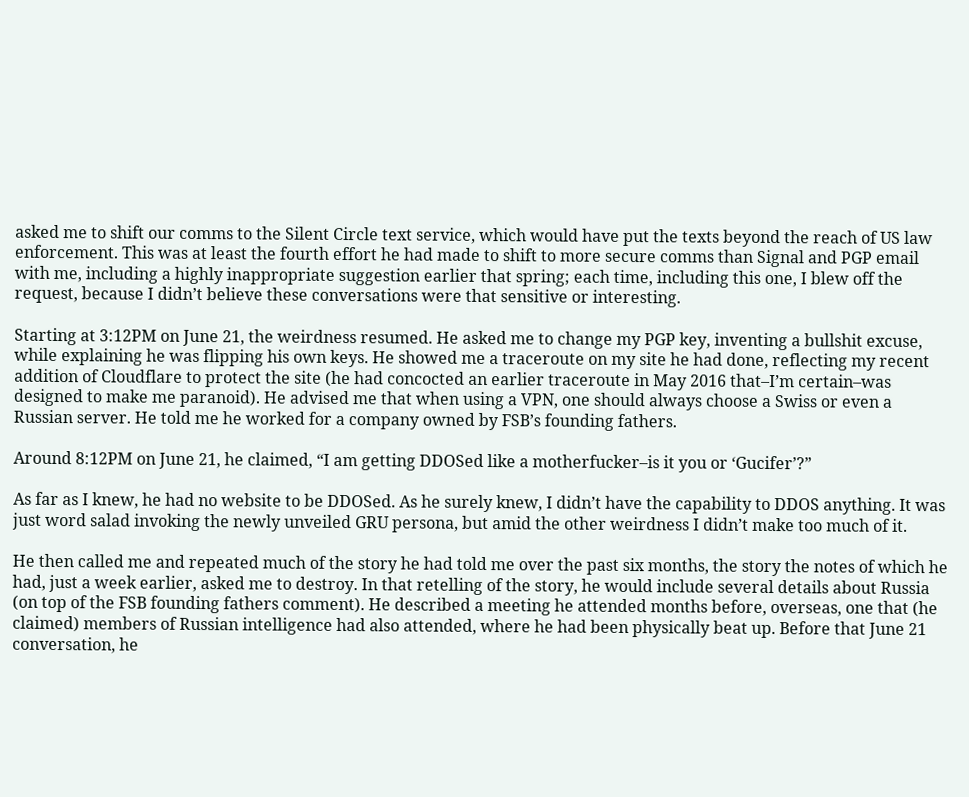asked me to shift our comms to the Silent Circle text service, which would have put the texts beyond the reach of US law enforcement. This was at least the fourth effort he had made to shift to more secure comms than Signal and PGP email with me, including a highly inappropriate suggestion earlier that spring; each time, including this one, I blew off the request, because I didn’t believe these conversations were that sensitive or interesting.

Starting at 3:12PM on June 21, the weirdness resumed. He asked me to change my PGP key, inventing a bullshit excuse, while explaining he was flipping his own keys. He showed me a traceroute on my site he had done, reflecting my recent addition of Cloudflare to protect the site (he had concocted an earlier traceroute in May 2016 that–I’m certain–was designed to make me paranoid). He advised me that when using a VPN, one should always choose a Swiss or even a Russian server. He told me he worked for a company owned by FSB’s founding fathers.

Around 8:12PM on June 21, he claimed, “I am getting DDOSed like a motherfucker–is it you or ‘Gucifer’?”

As far as I knew, he had no website to be DDOSed. As he surely knew, I didn’t have the capability to DDOS anything. It was just word salad invoking the newly unveiled GRU persona, but amid the other weirdness I didn’t make too much of it.

He then called me and repeated much of the story he had told me over the past six months, the story the notes of which he had, just a week earlier, asked me to destroy. In that retelling of the story, he would include several details about Russia (on top of the FSB founding fathers comment). He described a meeting he attended months before, overseas, one that (he claimed) members of Russian intelligence had also attended, where he had been physically beat up. Before that June 21 conversation, he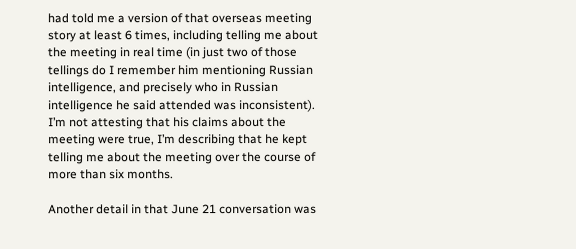had told me a version of that overseas meeting story at least 6 times, including telling me about the meeting in real time (in just two of those tellings do I remember him mentioning Russian intelligence, and precisely who in Russian intelligence he said attended was inconsistent). I’m not attesting that his claims about the meeting were true, I’m describing that he kept telling me about the meeting over the course of more than six months.

Another detail in that June 21 conversation was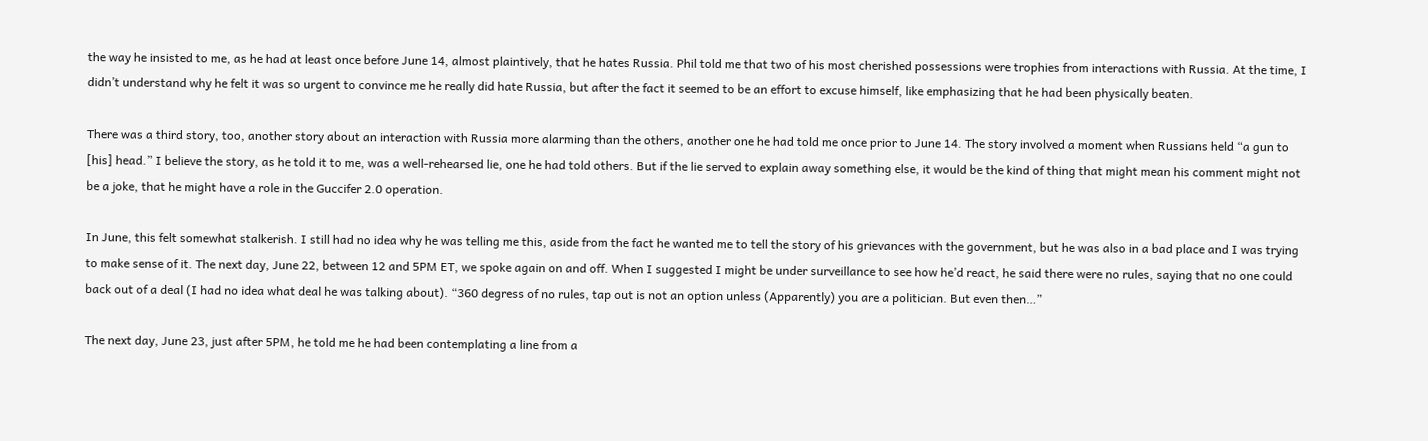the way he insisted to me, as he had at least once before June 14, almost plaintively, that he hates Russia. Phil told me that two of his most cherished possessions were trophies from interactions with Russia. At the time, I didn’t understand why he felt it was so urgent to convince me he really did hate Russia, but after the fact it seemed to be an effort to excuse himself, like emphasizing that he had been physically beaten.

There was a third story, too, another story about an interaction with Russia more alarming than the others, another one he had told me once prior to June 14. The story involved a moment when Russians held “a gun to [his] head.” I believe the story, as he told it to me, was a well-rehearsed lie, one he had told others. But if the lie served to explain away something else, it would be the kind of thing that might mean his comment might not be a joke, that he might have a role in the Guccifer 2.0 operation.

In June, this felt somewhat stalkerish. I still had no idea why he was telling me this, aside from the fact he wanted me to tell the story of his grievances with the government, but he was also in a bad place and I was trying to make sense of it. The next day, June 22, between 12 and 5PM ET, we spoke again on and off. When I suggested I might be under surveillance to see how he’d react, he said there were no rules, saying that no one could back out of a deal (I had no idea what deal he was talking about). “360 degress of no rules, tap out is not an option unless (Apparently) you are a politician. But even then…”

The next day, June 23, just after 5PM, he told me he had been contemplating a line from a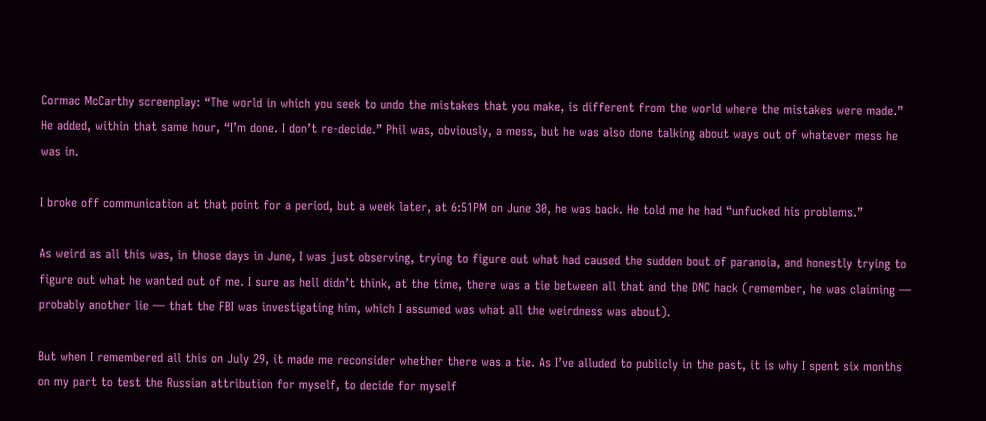Cormac McCarthy screenplay: “The world in which you seek to undo the mistakes that you make, is different from the world where the mistakes were made.” He added, within that same hour, “I’m done. I don’t re-decide.” Phil was, obviously, a mess, but he was also done talking about ways out of whatever mess he was in.

I broke off communication at that point for a period, but a week later, at 6:51PM on June 30, he was back. He told me he had “unfucked his problems.”

As weird as all this was, in those days in June, I was just observing, trying to figure out what had caused the sudden bout of paranoia, and honestly trying to figure out what he wanted out of me. I sure as hell didn’t think, at the time, there was a tie between all that and the DNC hack (remember, he was claiming — probably another lie — that the FBI was investigating him, which I assumed was what all the weirdness was about).

But when I remembered all this on July 29, it made me reconsider whether there was a tie. As I’ve alluded to publicly in the past, it is why I spent six months on my part to test the Russian attribution for myself, to decide for myself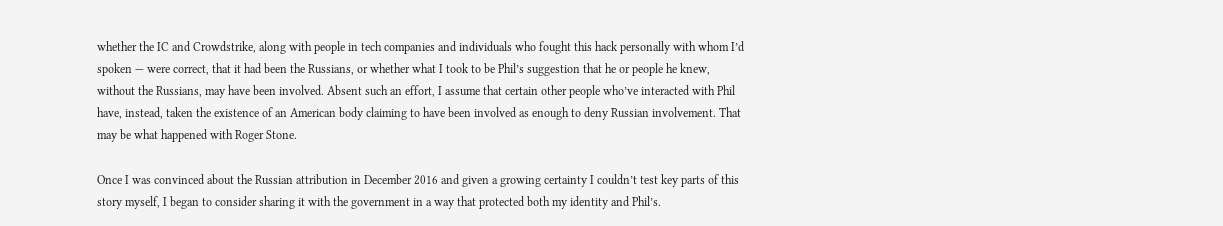whether the IC and Crowdstrike, along with people in tech companies and individuals who fought this hack personally with whom I’d spoken — were correct, that it had been the Russians, or whether what I took to be Phil’s suggestion that he or people he knew, without the Russians, may have been involved. Absent such an effort, I assume that certain other people who’ve interacted with Phil have, instead, taken the existence of an American body claiming to have been involved as enough to deny Russian involvement. That may be what happened with Roger Stone.

Once I was convinced about the Russian attribution in December 2016 and given a growing certainty I couldn’t test key parts of this story myself, I began to consider sharing it with the government in a way that protected both my identity and Phil’s.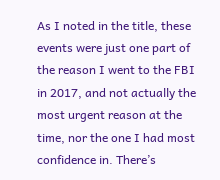As I noted in the title, these events were just one part of the reason I went to the FBI in 2017, and not actually the most urgent reason at the time, nor the one I had most confidence in. There’s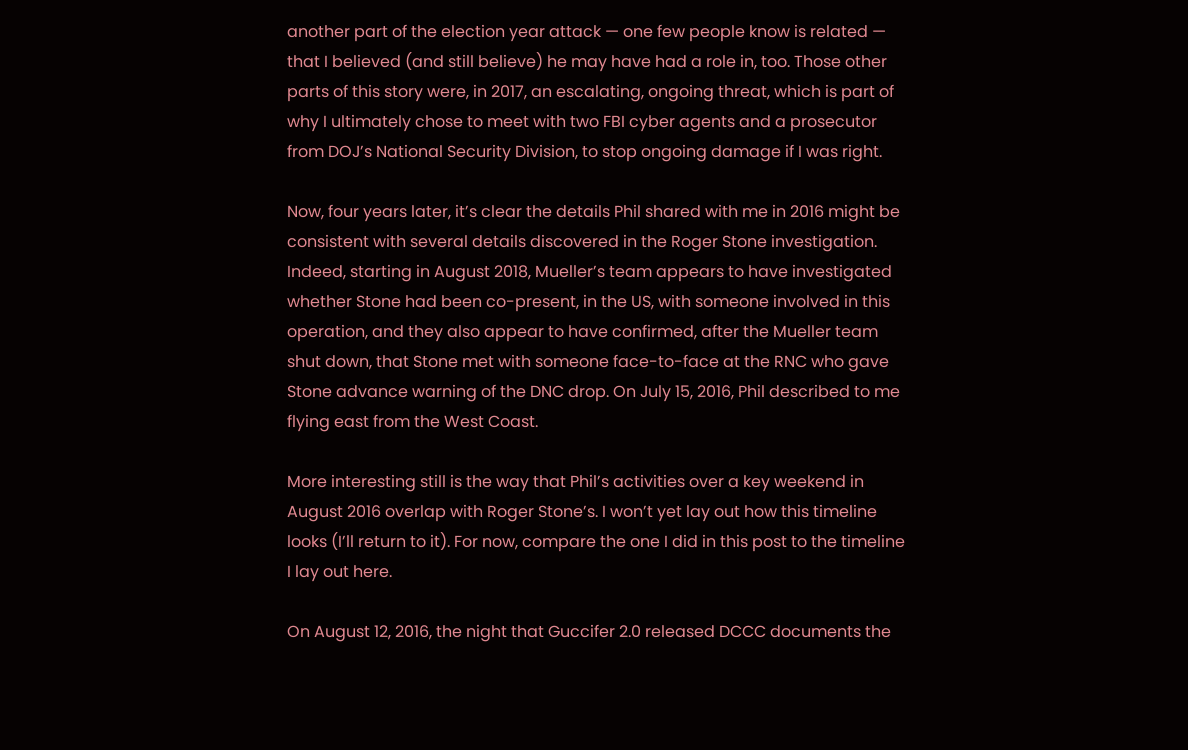another part of the election year attack — one few people know is related — that I believed (and still believe) he may have had a role in, too. Those other parts of this story were, in 2017, an escalating, ongoing threat, which is part of why I ultimately chose to meet with two FBI cyber agents and a prosecutor from DOJ’s National Security Division, to stop ongoing damage if I was right.

Now, four years later, it’s clear the details Phil shared with me in 2016 might be consistent with several details discovered in the Roger Stone investigation. Indeed, starting in August 2018, Mueller’s team appears to have investigated whether Stone had been co-present, in the US, with someone involved in this operation, and they also appear to have confirmed, after the Mueller team shut down, that Stone met with someone face-to-face at the RNC who gave Stone advance warning of the DNC drop. On July 15, 2016, Phil described to me flying east from the West Coast.

More interesting still is the way that Phil’s activities over a key weekend in August 2016 overlap with Roger Stone’s. I won’t yet lay out how this timeline looks (I’ll return to it). For now, compare the one I did in this post to the timeline I lay out here.

On August 12, 2016, the night that Guccifer 2.0 released DCCC documents the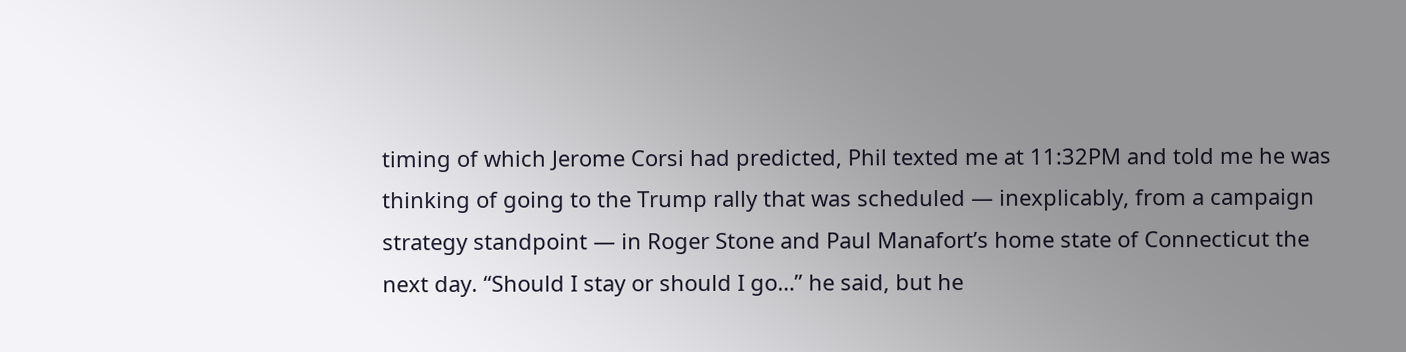timing of which Jerome Corsi had predicted, Phil texted me at 11:32PM and told me he was thinking of going to the Trump rally that was scheduled — inexplicably, from a campaign strategy standpoint — in Roger Stone and Paul Manafort’s home state of Connecticut the next day. “Should I stay or should I go…” he said, but he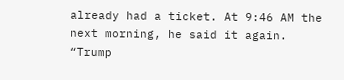already had a ticket. At 9:46 AM the next morning, he said it again. “Trump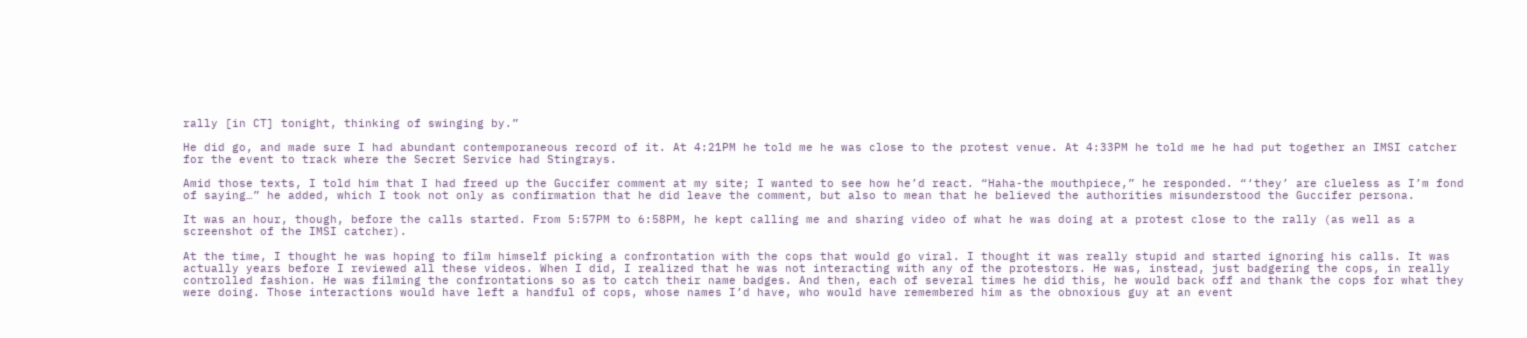rally [in CT] tonight, thinking of swinging by.”

He did go, and made sure I had abundant contemporaneous record of it. At 4:21PM he told me he was close to the protest venue. At 4:33PM he told me he had put together an IMSI catcher for the event to track where the Secret Service had Stingrays.

Amid those texts, I told him that I had freed up the Guccifer comment at my site; I wanted to see how he’d react. “Haha-the mouthpiece,” he responded. “‘they’ are clueless as I’m fond of saying…” he added, which I took not only as confirmation that he did leave the comment, but also to mean that he believed the authorities misunderstood the Guccifer persona.

It was an hour, though, before the calls started. From 5:57PM to 6:58PM, he kept calling me and sharing video of what he was doing at a protest close to the rally (as well as a screenshot of the IMSI catcher).

At the time, I thought he was hoping to film himself picking a confrontation with the cops that would go viral. I thought it was really stupid and started ignoring his calls. It was actually years before I reviewed all these videos. When I did, I realized that he was not interacting with any of the protestors. He was, instead, just badgering the cops, in really controlled fashion. He was filming the confrontations so as to catch their name badges. And then, each of several times he did this, he would back off and thank the cops for what they were doing. Those interactions would have left a handful of cops, whose names I’d have, who would have remembered him as the obnoxious guy at an event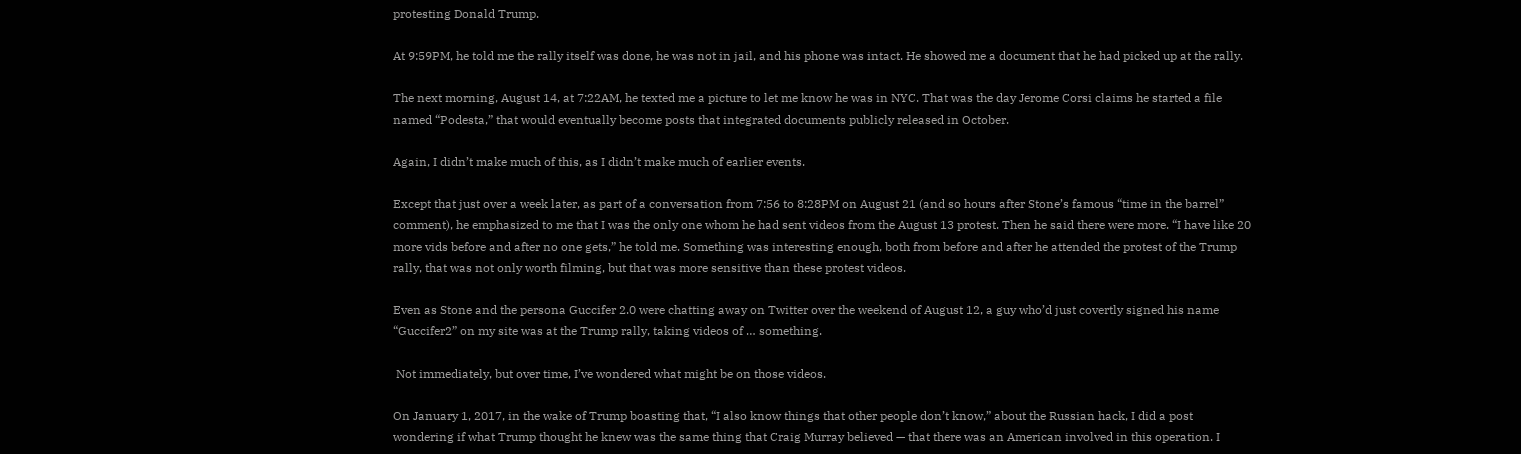protesting Donald Trump.

At 9:59PM, he told me the rally itself was done, he was not in jail, and his phone was intact. He showed me a document that he had picked up at the rally.

The next morning, August 14, at 7:22AM, he texted me a picture to let me know he was in NYC. That was the day Jerome Corsi claims he started a file named “Podesta,” that would eventually become posts that integrated documents publicly released in October.

Again, I didn’t make much of this, as I didn’t make much of earlier events.

Except that just over a week later, as part of a conversation from 7:56 to 8:28PM on August 21 (and so hours after Stone’s famous “time in the barrel” comment), he emphasized to me that I was the only one whom he had sent videos from the August 13 protest. Then he said there were more. “I have like 20 more vids before and after no one gets,” he told me. Something was interesting enough, both from before and after he attended the protest of the Trump rally, that was not only worth filming, but that was more sensitive than these protest videos.

Even as Stone and the persona Guccifer 2.0 were chatting away on Twitter over the weekend of August 12, a guy who’d just covertly signed his name “Guccifer2” on my site was at the Trump rally, taking videos of … something.

 Not immediately, but over time, I’ve wondered what might be on those videos.

On January 1, 2017, in the wake of Trump boasting that, “I also know things that other people don’t know,” about the Russian hack, I did a post wondering if what Trump thought he knew was the same thing that Craig Murray believed — that there was an American involved in this operation. I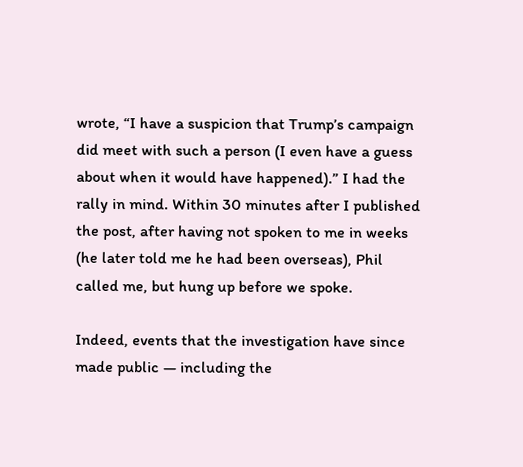wrote, “I have a suspicion that Trump’s campaign did meet with such a person (I even have a guess about when it would have happened).” I had the rally in mind. Within 30 minutes after I published the post, after having not spoken to me in weeks (he later told me he had been overseas), Phil called me, but hung up before we spoke.

Indeed, events that the investigation have since made public — including the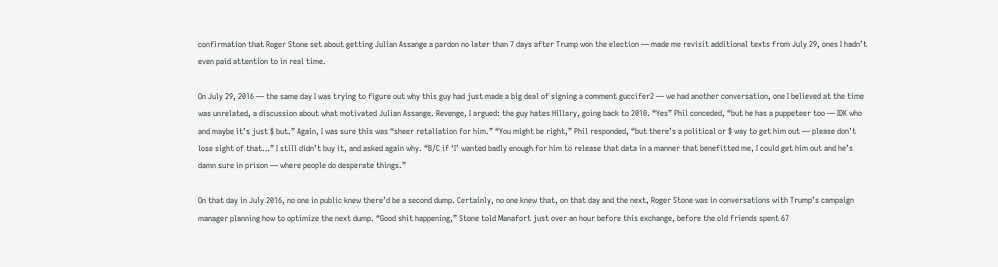confirmation that Roger Stone set about getting Julian Assange a pardon no later than 7 days after Trump won the election — made me revisit additional texts from July 29, ones I hadn’t even paid attention to in real time.

On July 29, 2016 — the same day I was trying to figure out why this guy had just made a big deal of signing a comment guccifer2 — we had another conversation, one I believed at the time was unrelated, a discussion about what motivated Julian Assange. Revenge, I argued: the guy hates Hillary, going back to 2010. “Yes” Phil conceded, “but he has a puppeteer too — IDK who and maybe it’s just $ but.” Again, I was sure this was “sheer retaliation for him.” “You might be right,” Phil responded, “but there’s a political or $ way to get him out — please don’t lose sight of that…” I still didn’t buy it, and asked again why. “B/C if ‘I’ wanted badly enough for him to release that data in a manner that benefitted me, I could get him out and he’s damn sure in prison — where people do desperate things.”

On that day in July 2016, no one in public knew there’d be a second dump. Certainly, no one knew that, on that day and the next, Roger Stone was in conversations with Trump’s campaign manager planning how to optimize the next dump. “Good shit happening,” Stone told Manafort just over an hour before this exchange, before the old friends spent 67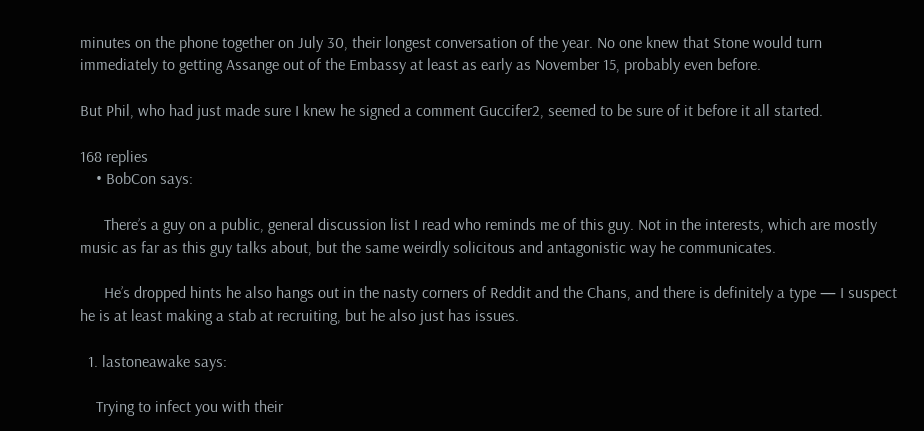minutes on the phone together on July 30, their longest conversation of the year. No one knew that Stone would turn immediately to getting Assange out of the Embassy at least as early as November 15, probably even before.

But Phil, who had just made sure I knew he signed a comment Guccifer2, seemed to be sure of it before it all started.

168 replies
    • BobCon says:

      There’s a guy on a public, general discussion list I read who reminds me of this guy. Not in the interests, which are mostly music as far as this guy talks about, but the same weirdly solicitous and antagonistic way he communicates.

      He’s dropped hints he also hangs out in the nasty corners of Reddit and the Chans, and there is definitely a type — I suspect he is at least making a stab at recruiting, but he also just has issues.

  1. lastoneawake says:

    Trying to infect you with their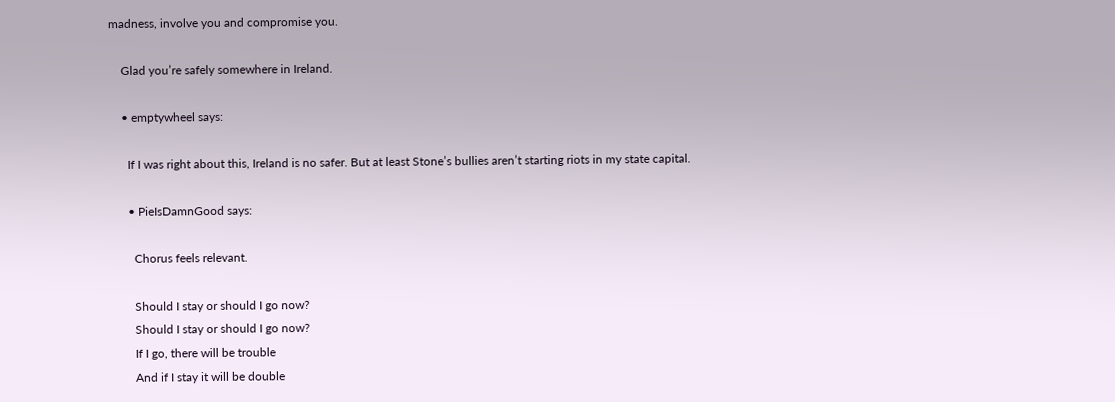madness, involve you and compromise you.

    Glad you’re safely somewhere in Ireland.

    • emptywheel says:

      If I was right about this, Ireland is no safer. But at least Stone’s bullies aren’t starting riots in my state capital.

      • PieIsDamnGood says:

        Chorus feels relevant.

        Should I stay or should I go now?
        Should I stay or should I go now?
        If I go, there will be trouble
        And if I stay it will be double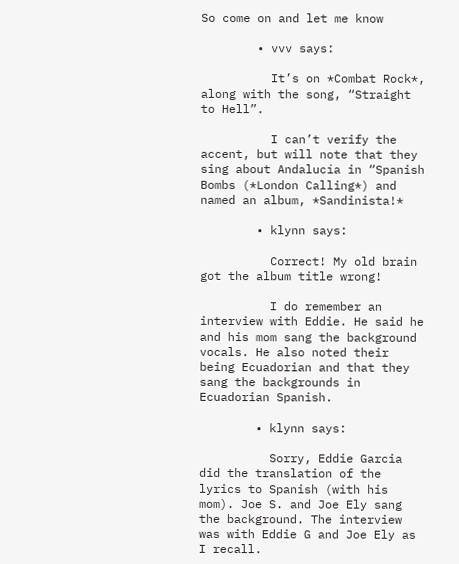So come on and let me know

        • vvv says:

          It’s on *Combat Rock*, along with the song, “Straight to Hell”.

          I can’t verify the accent, but will note that they sing about Andalucía in “Spanish Bombs (*London Calling*) and named an album, *Sandinista!*

        • klynn says:

          Correct! My old brain got the album title wrong!

          I do remember an interview with Eddie. He said he and his mom sang the background vocals. He also noted their being Ecuadorian and that they sang the backgrounds in Ecuadorian Spanish.

        • klynn says:

          Sorry, Eddie Garcia did the translation of the lyrics to Spanish (with his mom). Joe S. and Joe Ely sang the background. The interview was with Eddie G and Joe Ely as I recall.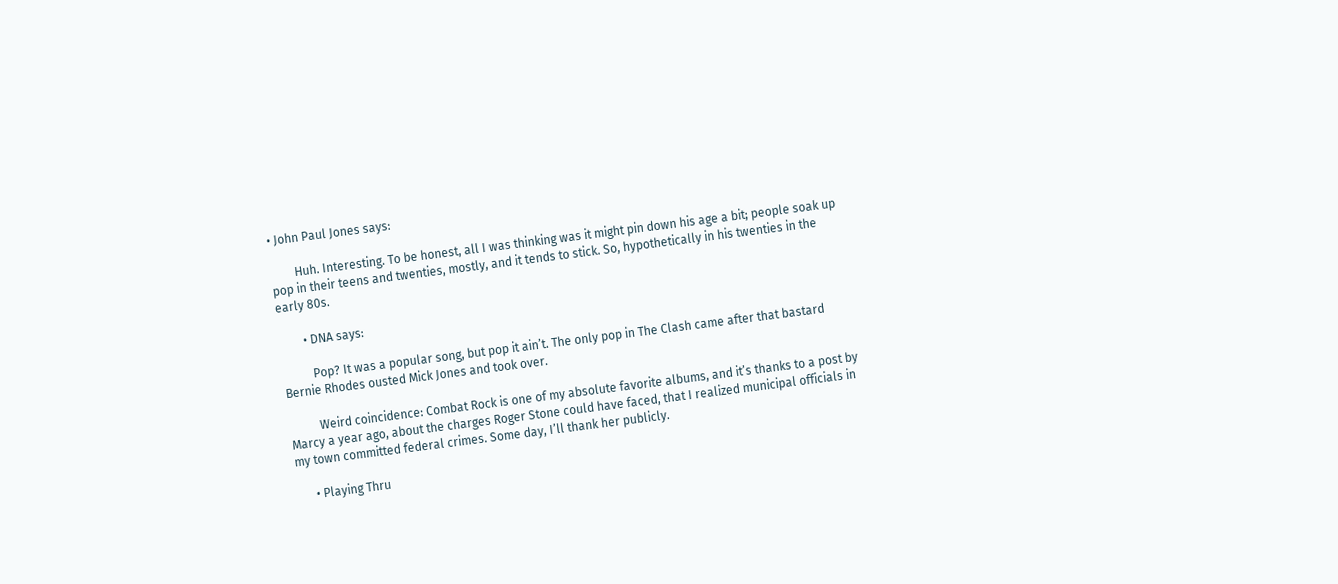• John Paul Jones says:

        Huh. Interesting. To be honest, all I was thinking was it might pin down his age a bit; people soak up pop in their teens and twenties, mostly, and it tends to stick. So, hypothetically in his twenties in the early 80s.

        • DNA says:

          Pop? It was a popular song, but pop it ain’t. The only pop in The Clash came after that bastard Bernie Rhodes ousted Mick Jones and took over.

          Weird coincidence: Combat Rock is one of my absolute favorite albums, and it’s thanks to a post by Marcy a year ago, about the charges Roger Stone could have faced, that I realized municipal officials in my town committed federal crimes. Some day, I’ll thank her publicly.

      • Playing Thru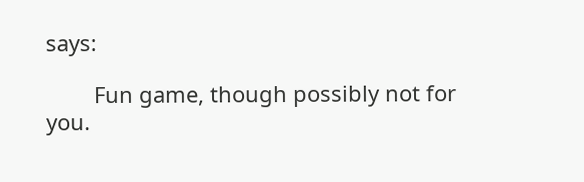says:

        Fun game, though possibly not for you.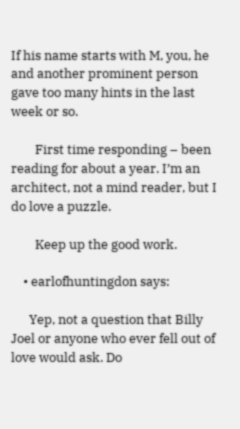If his name starts with M, you, he and another prominent person gave too many hints in the last week or so.

        First time responding – been reading for about a year. I’m an architect, not a mind reader, but I do love a puzzle.

        Keep up the good work.

    • earlofhuntingdon says:

      Yep, not a question that Billy Joel or anyone who ever fell out of love would ask. Do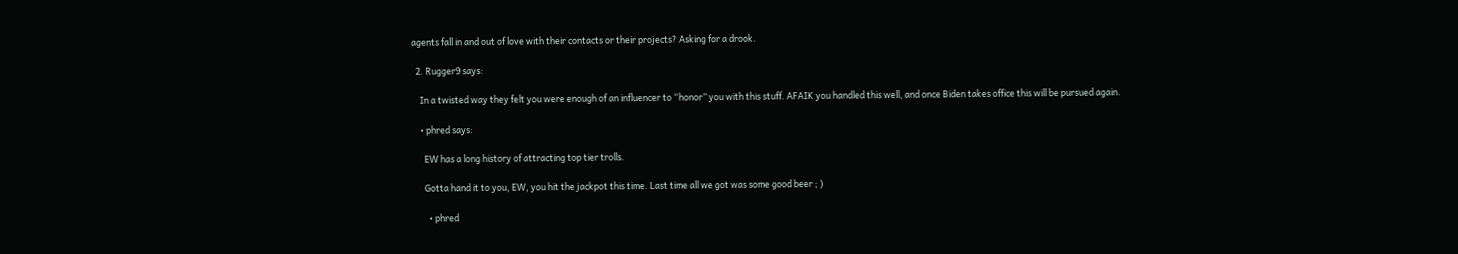agents fall in and out of love with their contacts or their projects? Asking for a drook.

  2. Rugger9 says:

    In a twisted way they felt you were enough of an influencer to “honor” you with this stuff. AFAIK you handled this well, and once Biden takes office this will be pursued again.

    • phred says:

      EW has a long history of attracting top tier trolls.

      Gotta hand it to you, EW, you hit the jackpot this time. Last time all we got was some good beer ; )

        • phred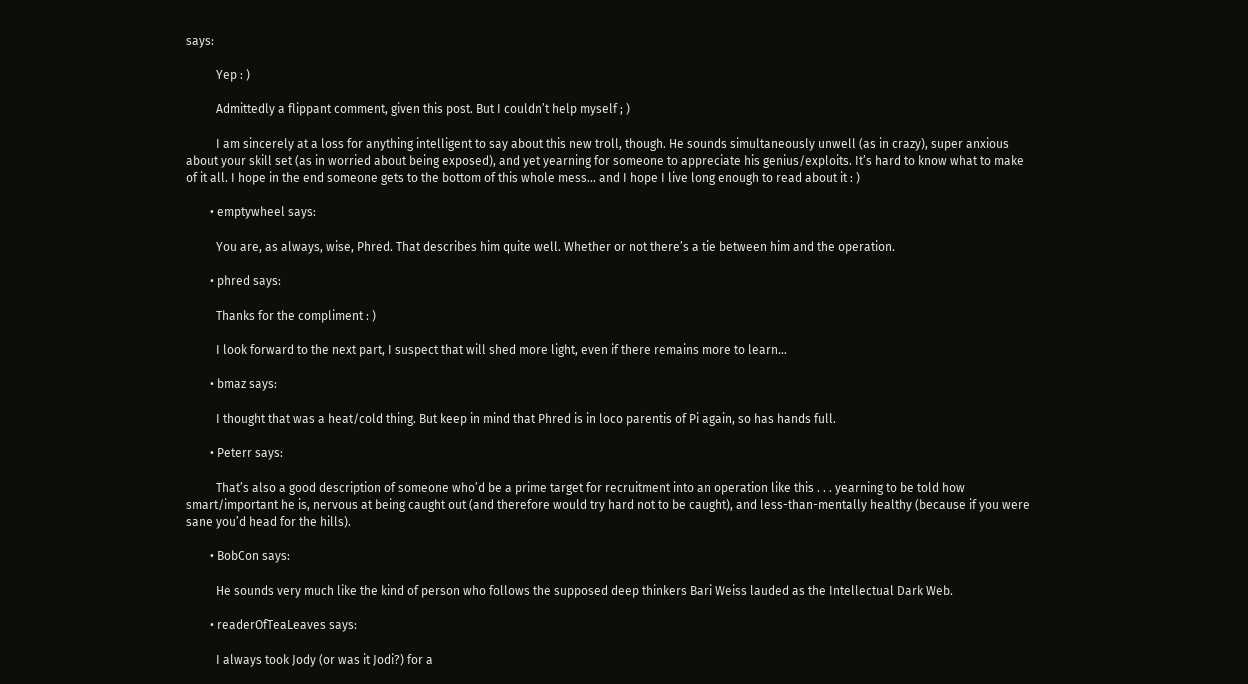says:

          Yep : )

          Admittedly a flippant comment, given this post. But I couldn’t help myself ; )

          I am sincerely at a loss for anything intelligent to say about this new troll, though. He sounds simultaneously unwell (as in crazy), super anxious about your skill set (as in worried about being exposed), and yet yearning for someone to appreciate his genius/exploits. It’s hard to know what to make of it all. I hope in the end someone gets to the bottom of this whole mess… and I hope I live long enough to read about it : )

        • emptywheel says:

          You are, as always, wise, Phred. That describes him quite well. Whether or not there’s a tie between him and the operation.

        • phred says:

          Thanks for the compliment : )

          I look forward to the next part, I suspect that will shed more light, even if there remains more to learn…

        • bmaz says:

          I thought that was a heat/cold thing. But keep in mind that Phred is in loco parentis of Pi again, so has hands full.

        • Peterr says:

          That’s also a good description of someone who’d be a prime target for recruitment into an operation like this . . . yearning to be told how smart/important he is, nervous at being caught out (and therefore would try hard not to be caught), and less-than-mentally healthy (because if you were sane you’d head for the hills).

        • BobCon says:

          He sounds very much like the kind of person who follows the supposed deep thinkers Bari Weiss lauded as the Intellectual Dark Web.

        • readerOfTeaLeaves says:

          I always took Jody (or was it Jodi?) for a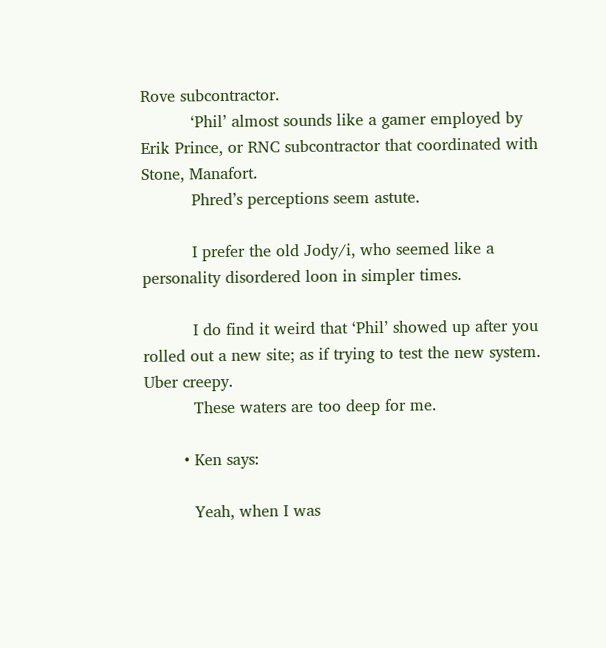Rove subcontractor.
          ‘Phil’ almost sounds like a gamer employed by Erik Prince, or RNC subcontractor that coordinated with Stone, Manafort.
          Phred’s perceptions seem astute.

          I prefer the old Jody/i, who seemed like a personality disordered loon in simpler times.

          I do find it weird that ‘Phil’ showed up after you rolled out a new site; as if trying to test the new system. Uber creepy.
          These waters are too deep for me.

        • Ken says:

          Yeah, when I was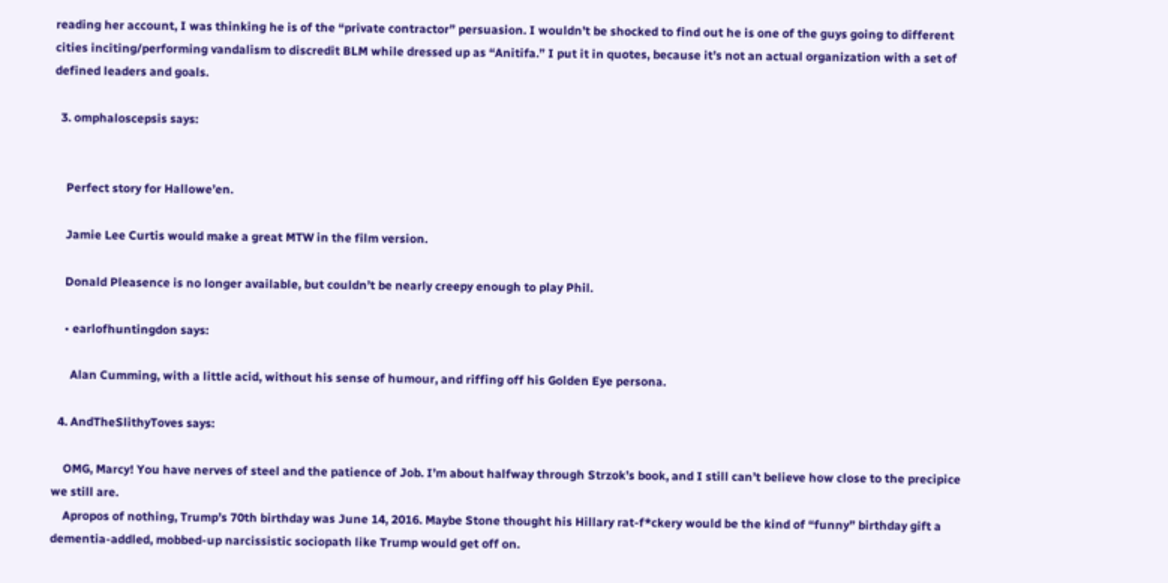reading her account, I was thinking he is of the “private contractor” persuasion. I wouldn’t be shocked to find out he is one of the guys going to different cities inciting/performing vandalism to discredit BLM while dressed up as “Anitifa.” I put it in quotes, because it’s not an actual organization with a set of defined leaders and goals.

  3. omphaloscepsis says:


    Perfect story for Hallowe’en.

    Jamie Lee Curtis would make a great MTW in the film version.

    Donald Pleasence is no longer available, but couldn’t be nearly creepy enough to play Phil.

    • earlofhuntingdon says:

      Alan Cumming, with a little acid, without his sense of humour, and riffing off his Golden Eye persona.

  4. AndTheSlithyToves says:

    OMG, Marcy! You have nerves of steel and the patience of Job. I’m about halfway through Strzok’s book, and I still can’t believe how close to the precipice we still are.
    Apropos of nothing, Trump’s 70th birthday was June 14, 2016. Maybe Stone thought his Hillary rat-f*ckery would be the kind of “funny” birthday gift a dementia-addled, mobbed-up narcissistic sociopath like Trump would get off on.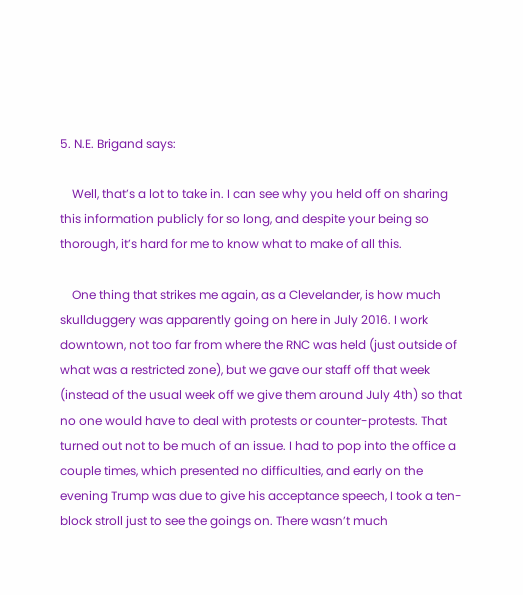5. N.E. Brigand says:

    Well, that’s a lot to take in. I can see why you held off on sharing this information publicly for so long, and despite your being so thorough, it’s hard for me to know what to make of all this.

    One thing that strikes me again, as a Clevelander, is how much skullduggery was apparently going on here in July 2016. I work downtown, not too far from where the RNC was held (just outside of what was a restricted zone), but we gave our staff off that week (instead of the usual week off we give them around July 4th) so that no one would have to deal with protests or counter-protests. That turned out not to be much of an issue. I had to pop into the office a couple times, which presented no difficulties, and early on the evening Trump was due to give his acceptance speech, I took a ten-block stroll just to see the goings on. There wasn’t much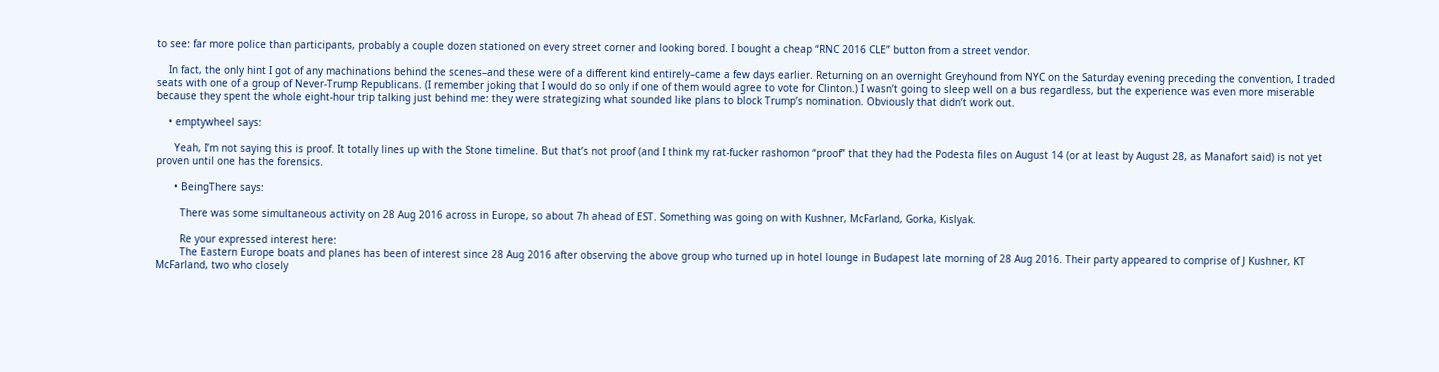to see: far more police than participants, probably a couple dozen stationed on every street corner and looking bored. I bought a cheap “RNC 2016 CLE” button from a street vendor.

    In fact, the only hint I got of any machinations behind the scenes–and these were of a different kind entirely–came a few days earlier. Returning on an overnight Greyhound from NYC on the Saturday evening preceding the convention, I traded seats with one of a group of Never-Trump Republicans. (I remember joking that I would do so only if one of them would agree to vote for Clinton.) I wasn’t going to sleep well on a bus regardless, but the experience was even more miserable because they spent the whole eight-hour trip talking just behind me: they were strategizing what sounded like plans to block Trump’s nomination. Obviously that didn’t work out.

    • emptywheel says:

      Yeah, I’m not saying this is proof. It totally lines up with the Stone timeline. But that’s not proof (and I think my rat-fucker rashomon “proof” that they had the Podesta files on August 14 (or at least by August 28, as Manafort said) is not yet proven until one has the forensics.

      • BeingThere says:

        There was some simultaneous activity on 28 Aug 2016 across in Europe, so about 7h ahead of EST. Something was going on with Kushner, McFarland, Gorka, Kislyak.

        Re your expressed interest here:
        The Eastern Europe boats and planes has been of interest since 28 Aug 2016 after observing the above group who turned up in hotel lounge in Budapest late morning of 28 Aug 2016. Their party appeared to comprise of J Kushner, KT McFarland, two who closely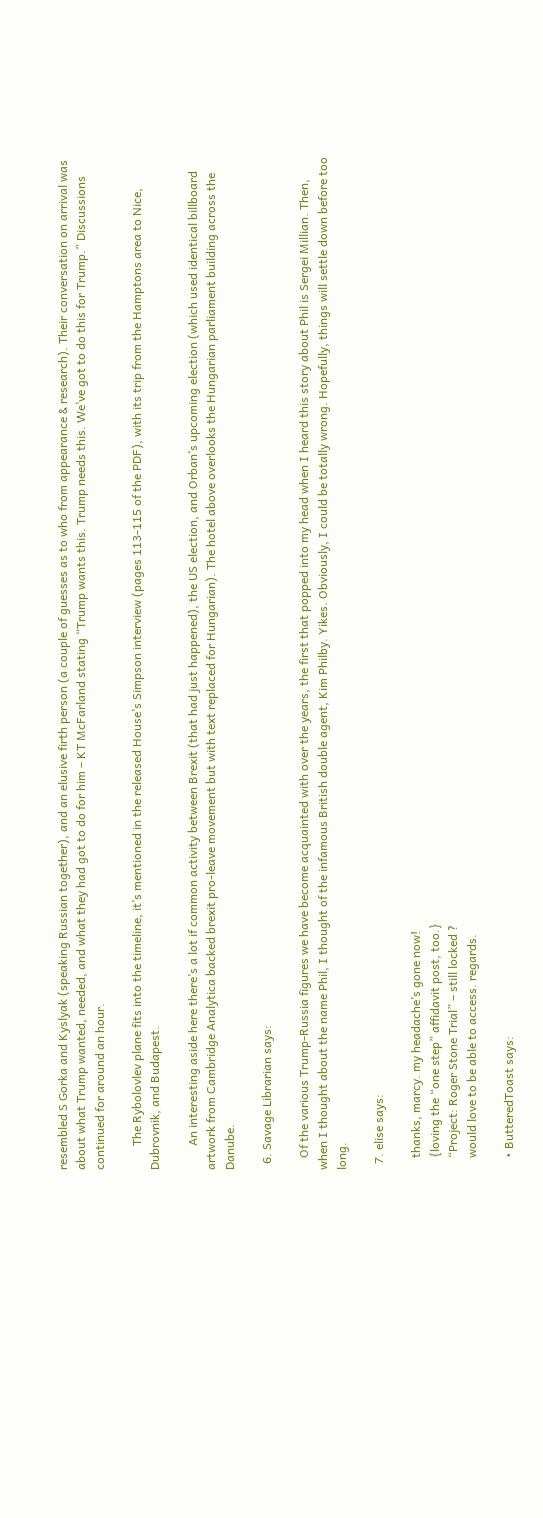resembled S Gorka and Kyslyak (speaking Russian together), and an elusive firth person (a couple of guesses as to who from appearance & research). Their conversation on arrival was about what Trump wanted, needed, and what they had got to do for him – KT McFarland stating “Trump wants this. Trump needs this. We’ve got to do this for Trump.” Discussions continued for around an hour.

        The Rybolovlev plane fits into the timeline, it’s mentioned in the released House’s Simpson interview (pages 113-115 of the PDF), with its trip from the Hamptons area to Nice, Dubrovnik, and Budapest.

        An interesting aside here there’s a lot if common activity between Brexit (that had just happened), the US election, and Orban’s upcoming election (which used identical billboard artwork from Cambridge Analytica backed brexit pro-leave movement but with text replaced for Hungarian). The hotel above overlooks the Hungarian parliament building across the Danube.

  6. Savage Librarian says:

    Of the various Trump-Russia figures we have become acquainted with over the years, the first that popped into my head when I heard this story about Phil is Sergei Millian. Then, when I thought about the name Phil, I thought of the infamous British double agent, Kim Philby. Yikes. Obviously, I could be totally wrong. Hopefully, things will settle down before too long.

  7. elise says:

    thanks, marcy. my headache’s gone now!
    {loving the “one step” affidavit post, too.}
    “Project: Roger Stone Trial” – still locked ?
    would love to be able to access. regards.

    • ButteredToast says: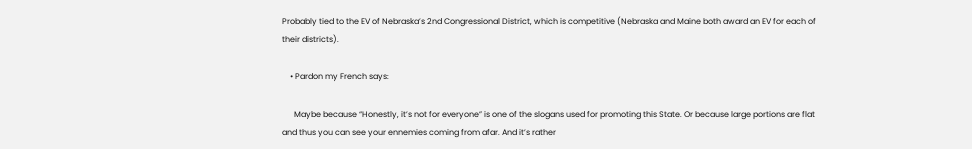Probably tied to the EV of Nebraska’s 2nd Congressional District, which is competitive (Nebraska and Maine both award an EV for each of their districts).

    • Pardon my French says:

      Maybe because “Honestly, it’s not for everyone” is one of the slogans used for promoting this State. Or because large portions are flat and thus you can see your ennemies coming from afar. And it’s rather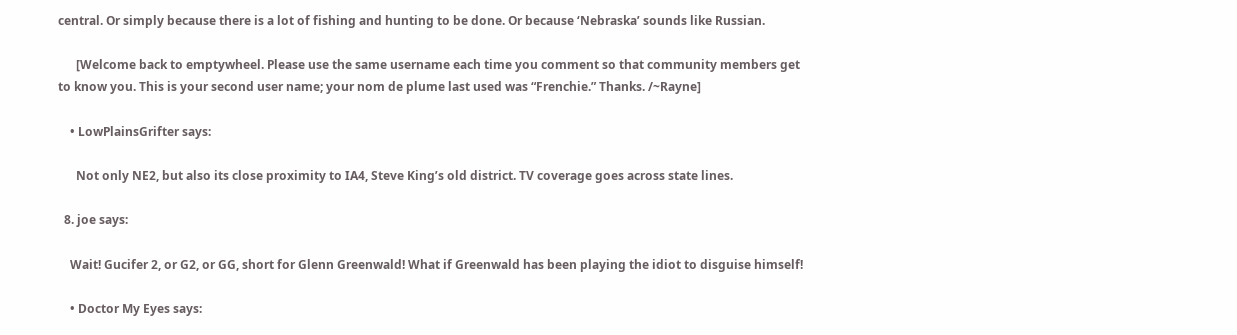central. Or simply because there is a lot of fishing and hunting to be done. Or because ‘Nebraska’ sounds like Russian.

      [Welcome back to emptywheel. Please use the same username each time you comment so that community members get to know you. This is your second user name; your nom de plume last used was “Frenchie.” Thanks. /~Rayne]

    • LowPlainsGrifter says:

      Not only NE2, but also its close proximity to IA4, Steve King’s old district. TV coverage goes across state lines.

  8. joe says:

    Wait! Gucifer 2, or G2, or GG, short for Glenn Greenwald! What if Greenwald has been playing the idiot to disguise himself!

    • Doctor My Eyes says: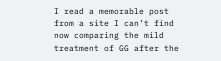I read a memorable post from a site I can’t find now comparing the mild treatment of GG after the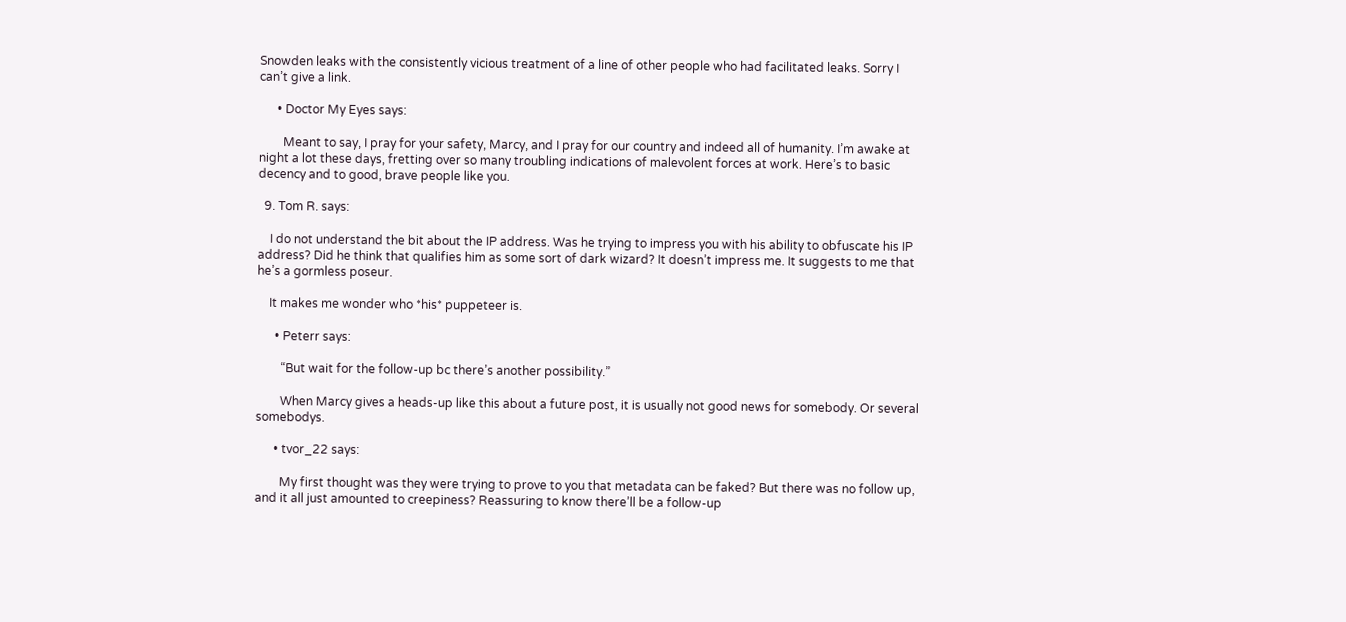Snowden leaks with the consistently vicious treatment of a line of other people who had facilitated leaks. Sorry I can’t give a link.

      • Doctor My Eyes says:

        Meant to say, I pray for your safety, Marcy, and I pray for our country and indeed all of humanity. I’m awake at night a lot these days, fretting over so many troubling indications of malevolent forces at work. Here’s to basic decency and to good, brave people like you.

  9. Tom R. says:

    I do not understand the bit about the IP address. Was he trying to impress you with his ability to obfuscate his IP address? Did he think that qualifies him as some sort of dark wizard? It doesn’t impress me. It suggests to me that he’s a gormless poseur.

    It makes me wonder who *his* puppeteer is.

      • Peterr says:

        “But wait for the follow-up bc there’s another possibility.”

        When Marcy gives a heads-up like this about a future post, it is usually not good news for somebody. Or several somebodys.

      • tvor_22 says:

        My first thought was they were trying to prove to you that metadata can be faked? But there was no follow up, and it all just amounted to creepiness? Reassuring to know there’ll be a follow-up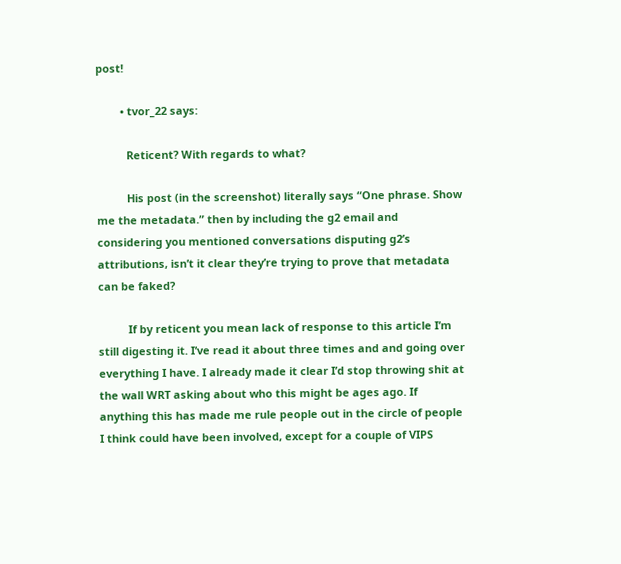post!

        • tvor_22 says:

          Reticent? With regards to what?

          His post (in the screenshot) literally says “One phrase. Show me the metadata.” then by including the g2 email and considering you mentioned conversations disputing g2’s attributions, isn’t it clear they’re trying to prove that metadata can be faked?

          If by reticent you mean lack of response to this article I’m still digesting it. I’ve read it about three times and and going over everything I have. I already made it clear I’d stop throwing shit at the wall WRT asking about who this might be ages ago. If anything this has made me rule people out in the circle of people I think could have been involved, except for a couple of VIPS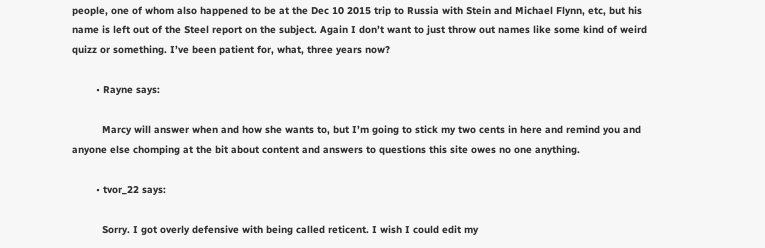people, one of whom also happened to be at the Dec 10 2015 trip to Russia with Stein and Michael Flynn, etc, but his name is left out of the Steel report on the subject. Again I don’t want to just throw out names like some kind of weird quizz or something. I’ve been patient for, what, three years now?

        • Rayne says:

          Marcy will answer when and how she wants to, but I’m going to stick my two cents in here and remind you and anyone else chomping at the bit about content and answers to questions this site owes no one anything.

        • tvor_22 says:

          Sorry. I got overly defensive with being called reticent. I wish I could edit my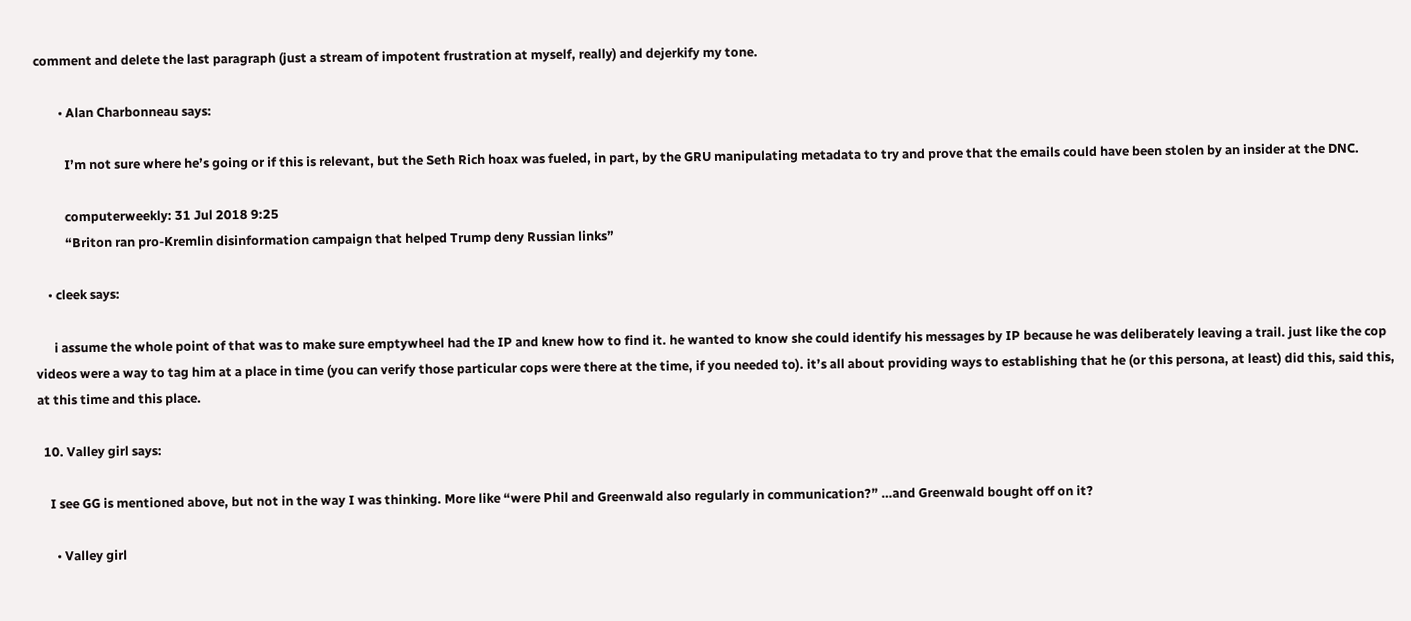comment and delete the last paragraph (just a stream of impotent frustration at myself, really) and dejerkify my tone.

        • Alan Charbonneau says:

          I’m not sure where he’s going or if this is relevant, but the Seth Rich hoax was fueled, in part, by the GRU manipulating metadata to try and prove that the emails could have been stolen by an insider at the DNC.

          computerweekly: 31 Jul 2018 9:25
          “Briton ran pro-Kremlin disinformation campaign that helped Trump deny Russian links”

    • cleek says:

      i assume the whole point of that was to make sure emptywheel had the IP and knew how to find it. he wanted to know she could identify his messages by IP because he was deliberately leaving a trail. just like the cop videos were a way to tag him at a place in time (you can verify those particular cops were there at the time, if you needed to). it’s all about providing ways to establishing that he (or this persona, at least) did this, said this, at this time and this place.

  10. Valley girl says:

    I see GG is mentioned above, but not in the way I was thinking. More like “were Phil and Greenwald also regularly in communication?” …and Greenwald bought off on it?

      • Valley girl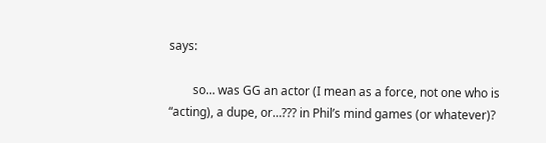says:

        so… was GG an actor (I mean as a force, not one who is “acting), a dupe, or…??? in Phil’s mind games (or whatever)?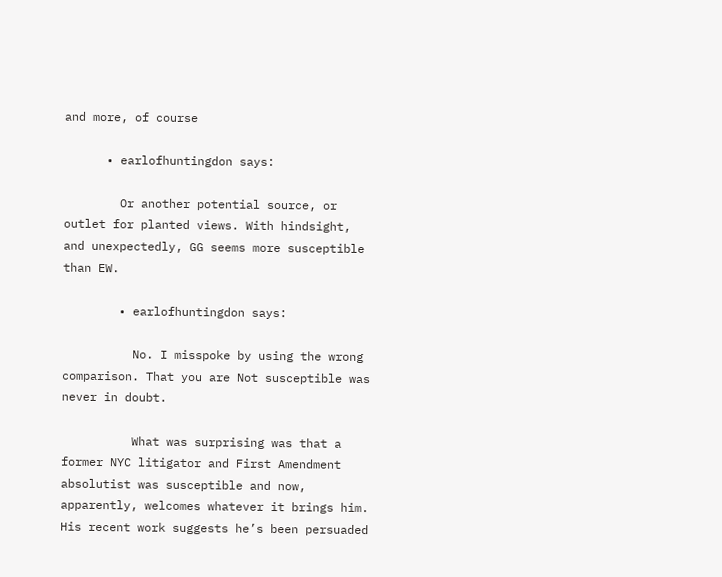and more, of course

      • earlofhuntingdon says:

        Or another potential source, or outlet for planted views. With hindsight, and unexpectedly, GG seems more susceptible than EW.

        • earlofhuntingdon says:

          No. I misspoke by using the wrong comparison. That you are Not susceptible was never in doubt.

          What was surprising was that a former NYC litigator and First Amendment absolutist was susceptible and now, apparently, welcomes whatever it brings him. His recent work suggests he’s been persuaded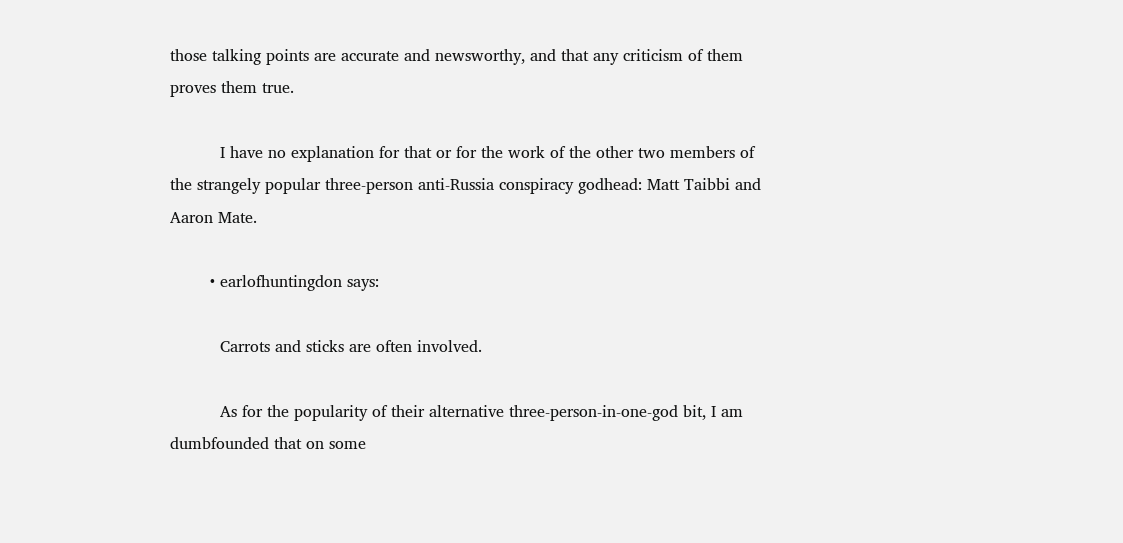those talking points are accurate and newsworthy, and that any criticism of them proves them true.

          I have no explanation for that or for the work of the other two members of the strangely popular three-person anti-Russia conspiracy godhead: Matt Taibbi and Aaron Mate.

        • earlofhuntingdon says:

          Carrots and sticks are often involved.

          As for the popularity of their alternative three-person-in-one-god bit, I am dumbfounded that on some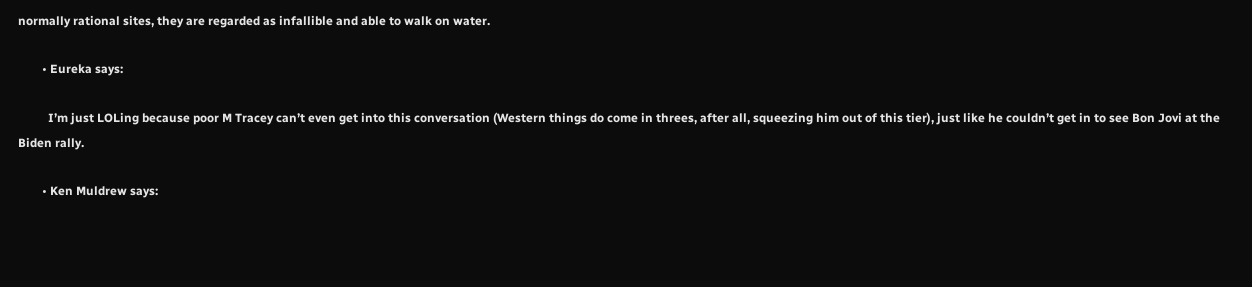normally rational sites, they are regarded as infallible and able to walk on water.

        • Eureka says:

          I’m just LOLing because poor M Tracey can’t even get into this conversation (Western things do come in threes, after all, squeezing him out of this tier), just like he couldn’t get in to see Bon Jovi at the Biden rally.

        • Ken Muldrew says: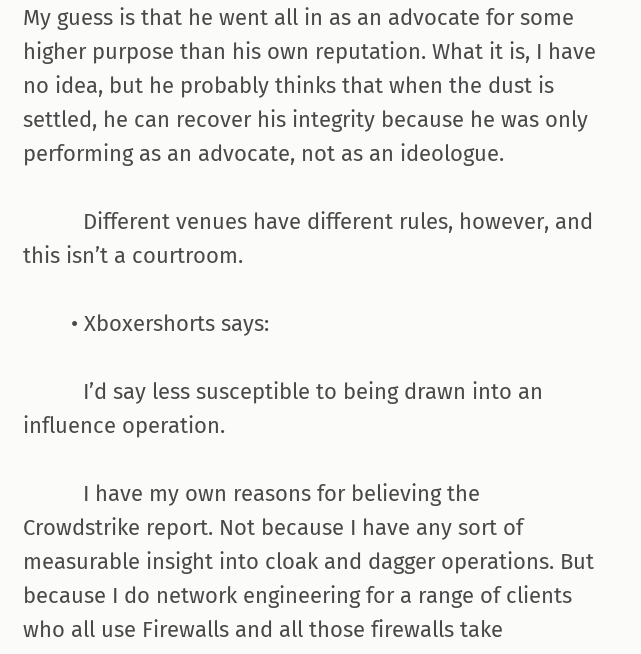My guess is that he went all in as an advocate for some higher purpose than his own reputation. What it is, I have no idea, but he probably thinks that when the dust is settled, he can recover his integrity because he was only performing as an advocate, not as an ideologue.

          Different venues have different rules, however, and this isn’t a courtroom.

        • Xboxershorts says:

          I’d say less susceptible to being drawn into an influence operation.

          I have my own reasons for believing the Crowdstrike report. Not because I have any sort of measurable insight into cloak and dagger operations. But because I do network engineering for a range of clients who all use Firewalls and all those firewalls take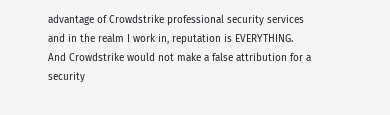advantage of Crowdstrike professional security services and in the realm I work in, reputation is EVERYTHING. And Crowdstrike would not make a false attribution for a security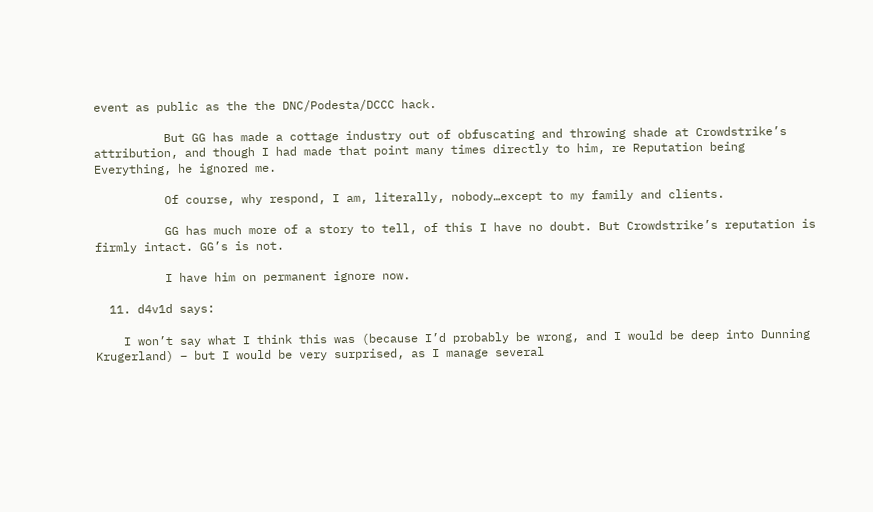event as public as the the DNC/Podesta/DCCC hack.

          But GG has made a cottage industry out of obfuscating and throwing shade at Crowdstrike’s attribution, and though I had made that point many times directly to him, re Reputation being Everything, he ignored me.

          Of course, why respond, I am, literally, nobody…except to my family and clients.

          GG has much more of a story to tell, of this I have no doubt. But Crowdstrike’s reputation is firmly intact. GG’s is not.

          I have him on permanent ignore now.

  11. d4v1d says:

    I won’t say what I think this was (because I’d probably be wrong, and I would be deep into Dunning Krugerland) – but I would be very surprised, as I manage several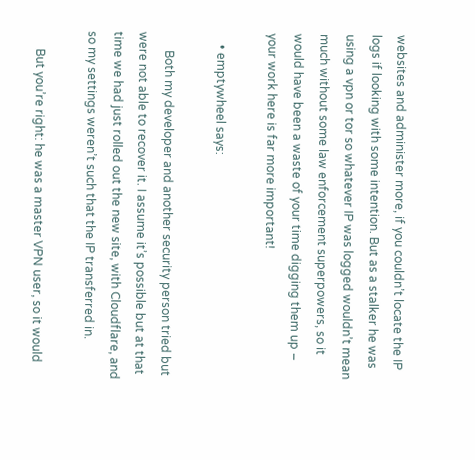websites and administer more, if you couldn’t locate the IP logs if looking with some intention. But as a stalker he was using a vpn or tor so whatever IP was logged wouldn’t mean much without some law enforcement superpowers, so it would have been a waste of your time digging them up – your work here is far more important!

    • emptywheel says:

      Both my developer and another security person tried but were not able to recover it. I assume it’s possible but at that time we had just rolled out the new site, with Cloudflare, and so my settings weren’t such that the IP transferred in.

      But you’re right: he was a master VPN user, so it would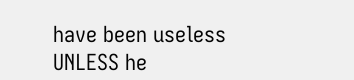have been useless UNLESS he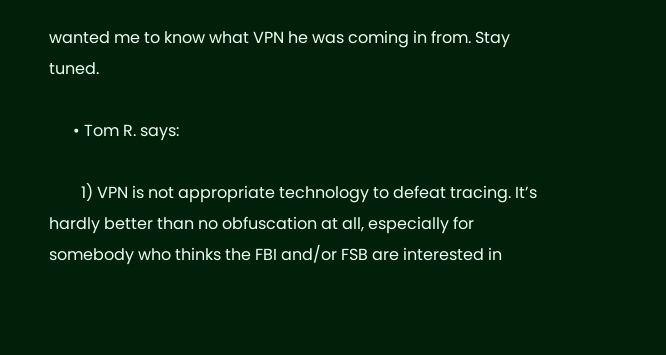wanted me to know what VPN he was coming in from. Stay tuned.

      • Tom R. says:

        1) VPN is not appropriate technology to defeat tracing. It’s hardly better than no obfuscation at all, especially for somebody who thinks the FBI and/or FSB are interested in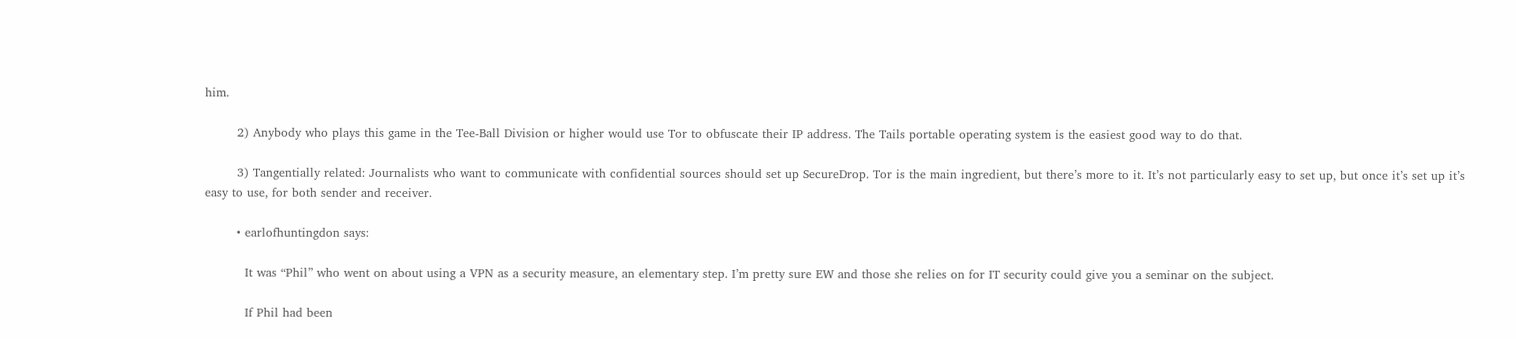him.

        2) Anybody who plays this game in the Tee-Ball Division or higher would use Tor to obfuscate their IP address. The Tails portable operating system is the easiest good way to do that.

        3) Tangentially related: Journalists who want to communicate with confidential sources should set up SecureDrop. Tor is the main ingredient, but there’s more to it. It’s not particularly easy to set up, but once it’s set up it’s easy to use, for both sender and receiver.

        • earlofhuntingdon says:

          It was “Phil” who went on about using a VPN as a security measure, an elementary step. I’m pretty sure EW and those she relies on for IT security could give you a seminar on the subject.

          If Phil had been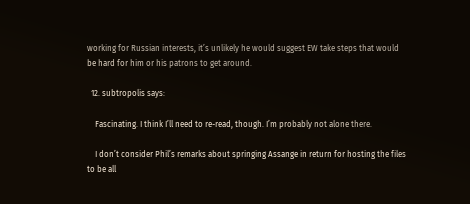working for Russian interests, it’s unlikely he would suggest EW take steps that would be hard for him or his patrons to get around.

  12. subtropolis says:

    Fascinating. I think I’ll need to re-read, though. I’m probably not alone there.

    I don’t consider Phil’s remarks about springing Assange in return for hosting the files to be all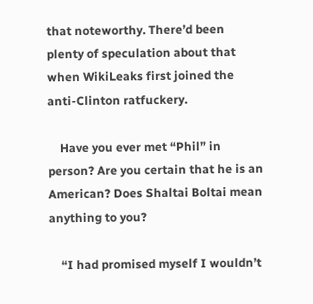that noteworthy. There’d been plenty of speculation about that when WikiLeaks first joined the anti-Clinton ratfuckery.

    Have you ever met “Phil” in person? Are you certain that he is an American? Does Shaltai Boltai mean anything to you?

    “I had promised myself I wouldn’t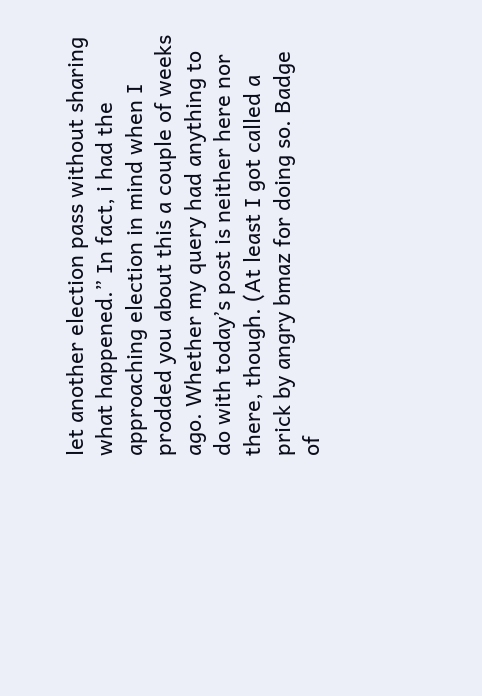let another election pass without sharing what happened.” In fact, i had the approaching election in mind when I prodded you about this a couple of weeks ago. Whether my query had anything to do with today’s post is neither here nor there, though. (At least I got called a prick by angry bmaz for doing so. Badge of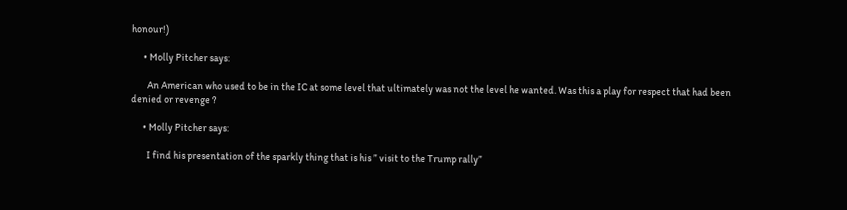honour!)

      • Molly Pitcher says:

        An American who used to be in the IC at some level that ultimately was not the level he wanted. Was this a play for respect that had been denied or revenge ?

      • Molly Pitcher says:

        I find his presentation of the sparkly thing that is his ” visit to the Trump rally”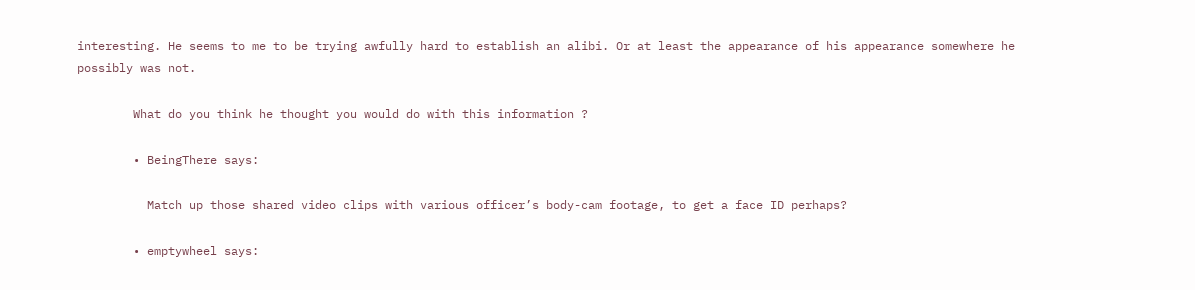interesting. He seems to me to be trying awfully hard to establish an alibi. Or at least the appearance of his appearance somewhere he possibly was not.

        What do you think he thought you would do with this information ?

        • BeingThere says:

          Match up those shared video clips with various officer’s body-cam footage, to get a face ID perhaps?

        • emptywheel says: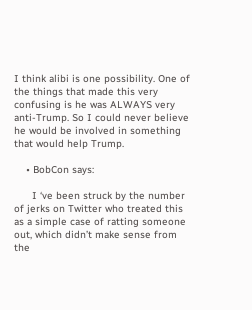I think alibi is one possibility. One of the things that made this very confusing is he was ALWAYS very anti-Trump. So I could never believe he would be involved in something that would help Trump.

    • BobCon says:

      I ‘ve been struck by the number of jerks on Twitter who treated this as a simple case of ratting someone out, which didn’t make sense from the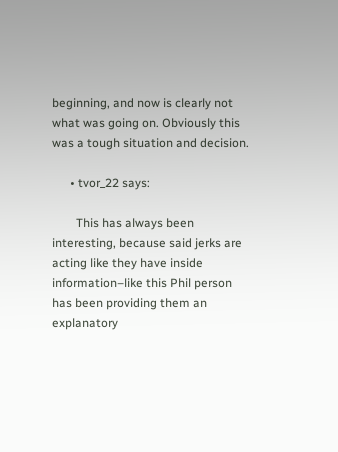beginning, and now is clearly not what was going on. Obviously this was a tough situation and decision.

      • tvor_22 says:

        This has always been interesting, because said jerks are acting like they have inside information–like this Phil person has been providing them an explanatory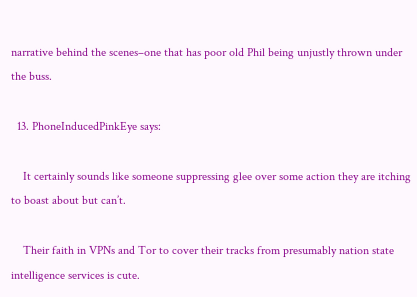narrative behind the scenes–one that has poor old Phil being unjustly thrown under the buss.

  13. PhoneInducedPinkEye says:

    It certainly sounds like someone suppressing glee over some action they are itching to boast about but can’t.

    Their faith in VPNs and Tor to cover their tracks from presumably nation state intelligence services is cute.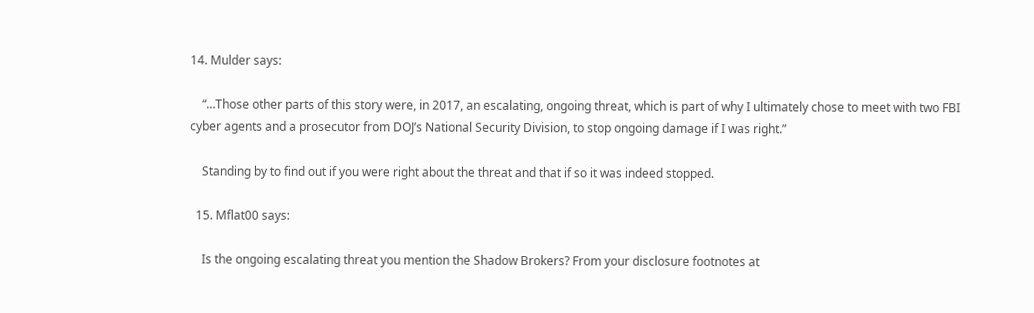14. Mulder says:

    “…Those other parts of this story were, in 2017, an escalating, ongoing threat, which is part of why I ultimately chose to meet with two FBI cyber agents and a prosecutor from DOJ’s National Security Division, to stop ongoing damage if I was right.”

    Standing by to find out if you were right about the threat and that if so it was indeed stopped.

  15. Mflat00 says:

    Is the ongoing escalating threat you mention the Shadow Brokers? From your disclosure footnotes at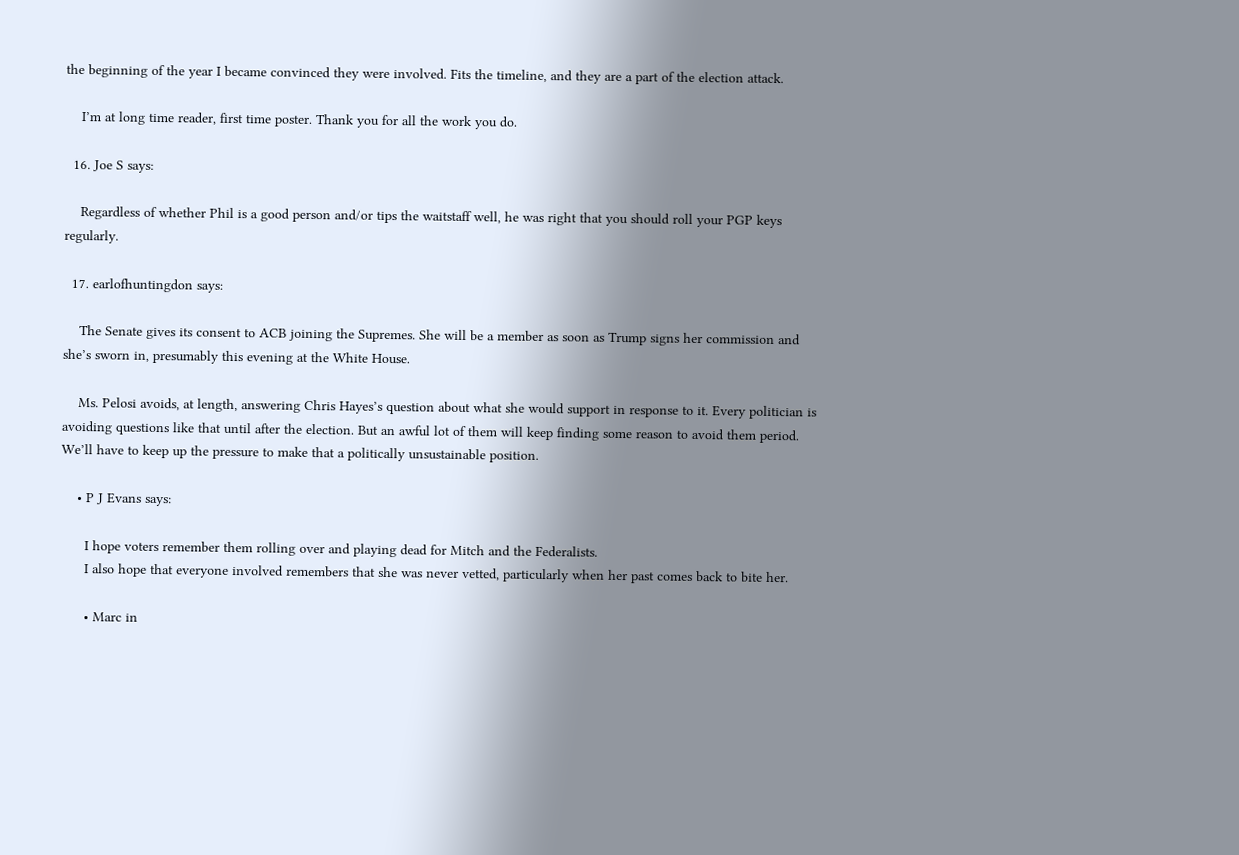the beginning of the year I became convinced they were involved. Fits the timeline, and they are a part of the election attack.

    I’m at long time reader, first time poster. Thank you for all the work you do.

  16. Joe S says:

    Regardless of whether Phil is a good person and/or tips the waitstaff well, he was right that you should roll your PGP keys regularly.

  17. earlofhuntingdon says:

    The Senate gives its consent to ACB joining the Supremes. She will be a member as soon as Trump signs her commission and she’s sworn in, presumably this evening at the White House.

    Ms. Pelosi avoids, at length, answering Chris Hayes’s question about what she would support in response to it. Every politician is avoiding questions like that until after the election. But an awful lot of them will keep finding some reason to avoid them period. We’ll have to keep up the pressure to make that a politically unsustainable position.

    • P J Evans says:

      I hope voters remember them rolling over and playing dead for Mitch and the Federalists.
      I also hope that everyone involved remembers that she was never vetted, particularly when her past comes back to bite her.

      • Marc in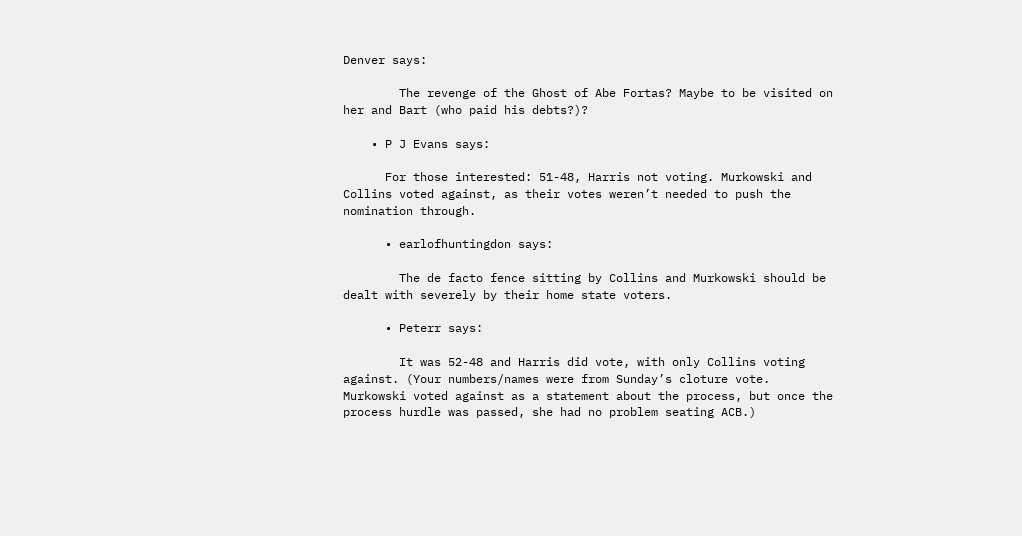Denver says:

        The revenge of the Ghost of Abe Fortas? Maybe to be visited on her and Bart (who paid his debts?)?

    • P J Evans says:

      For those interested: 51-48, Harris not voting. Murkowski and Collins voted against, as their votes weren’t needed to push the nomination through.

      • earlofhuntingdon says:

        The de facto fence sitting by Collins and Murkowski should be dealt with severely by their home state voters.

      • Peterr says:

        It was 52-48 and Harris did vote, with only Collins voting against. (Your numbers/names were from Sunday’s cloture vote. Murkowski voted against as a statement about the process, but once the process hurdle was passed, she had no problem seating ACB.)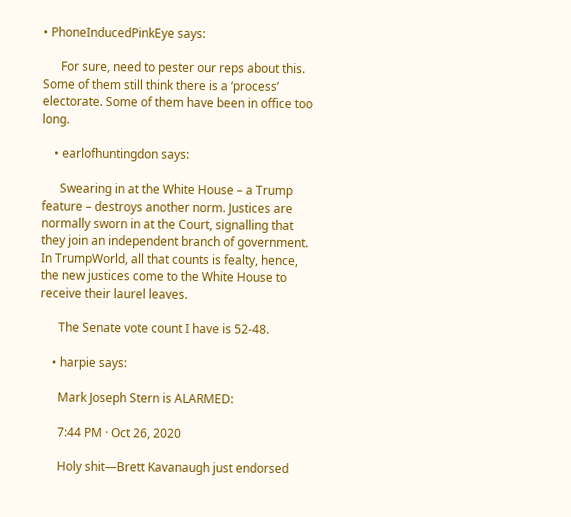• PhoneInducedPinkEye says:

      For sure, need to pester our reps about this. Some of them still think there is a ‘process’ electorate. Some of them have been in office too long.

    • earlofhuntingdon says:

      Swearing in at the White House – a Trump feature – destroys another norm. Justices are normally sworn in at the Court, signalling that they join an independent branch of government. In TrumpWorld, all that counts is fealty, hence, the new justices come to the White House to receive their laurel leaves.

      The Senate vote count I have is 52-48.

    • harpie says:

      Mark Joseph Stern is ALARMED:

      7:44 PM · Oct 26, 2020

      Holy shit—Brett Kavanaugh just endorsed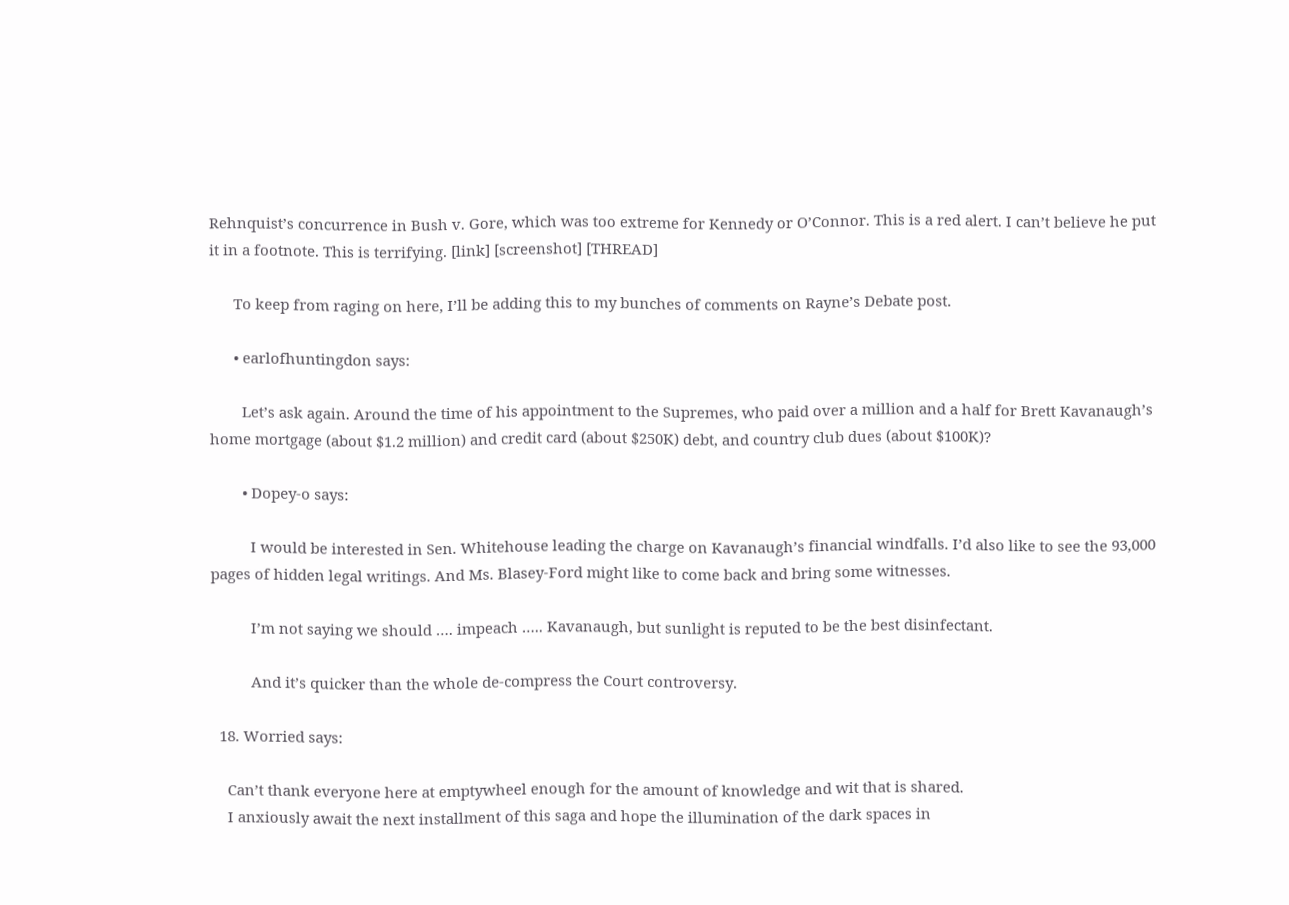Rehnquist’s concurrence in Bush v. Gore, which was too extreme for Kennedy or O’Connor. This is a red alert. I can’t believe he put it in a footnote. This is terrifying. [link] [screenshot] [THREAD]

      To keep from raging on here, I’ll be adding this to my bunches of comments on Rayne’s Debate post.

      • earlofhuntingdon says:

        Let’s ask again. Around the time of his appointment to the Supremes, who paid over a million and a half for Brett Kavanaugh’s home mortgage (about $1.2 million) and credit card (about $250K) debt, and country club dues (about $100K)?

        • Dopey-o says:

          I would be interested in Sen. Whitehouse leading the charge on Kavanaugh’s financial windfalls. I’d also like to see the 93,000 pages of hidden legal writings. And Ms. Blasey-Ford might like to come back and bring some witnesses.

          I’m not saying we should …. impeach ….. Kavanaugh, but sunlight is reputed to be the best disinfectant.

          And it’s quicker than the whole de-compress the Court controversy.

  18. Worried says:

    Can’t thank everyone here at emptywheel enough for the amount of knowledge and wit that is shared.
    I anxiously await the next installment of this saga and hope the illumination of the dark spaces in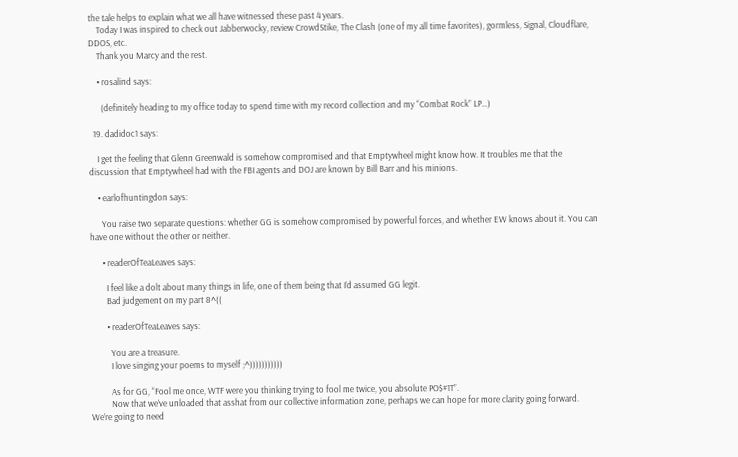the tale helps to explain what we all have witnessed these past 4 years.
    Today I was inspired to check out Jabberwocky, review CrowdStike, The Clash (one of my all time favorites), gormless, Signal, Cloudflare, DDOS, etc.
    Thank you Marcy and the rest.

    • rosalind says:

      (definitely heading to my office today to spend time with my record collection and my “Combat Rock” LP…)

  19. dadidoc1 says:

    I get the feeling that Glenn Greenwald is somehow compromised and that Emptywheel might know how. It troubles me that the discussion that Emptywheel had with the FBI agents and DOJ are known by Bill Barr and his minions.

    • earlofhuntingdon says:

      You raise two separate questions: whether GG is somehow compromised by powerful forces, and whether EW knows about it. You can have one without the other or neither.

      • readerOfTeaLeaves says:

        I feel like a dolt about many things in life, one of them being that I’d assumed GG legit.
        Bad judgement on my part 8^((

        • readerOfTeaLeaves says:

          You are a treasure.
          I love singing your poems to myself ;^)))))))))))

          As for GG, “Fool me once, WTF were you thinking trying to fool me twice, you absolute PO$#1T”.
          Now that we’ve unloaded that asshat from our collective information zone, perhaps we can hope for more clarity going forward. We’re going to need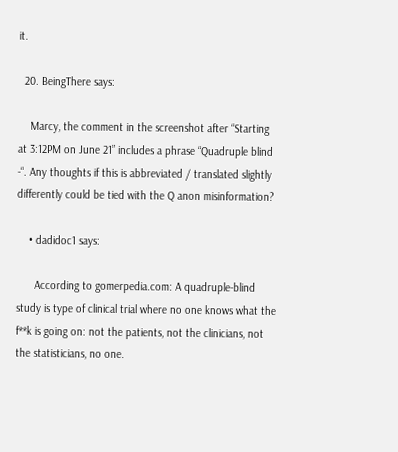it.

  20. BeingThere says:

    Marcy, the comment in the screenshot after “Starting at 3:12PM on June 21” includes a phrase “Quadruple blind -“. Any thoughts if this is abbreviated / translated slightly differently could be tied with the Q anon misinformation?

    • dadidoc1 says:

      According to gomerpedia.com: A quadruple-blind study is type of clinical trial where no one knows what the f**k is going on: not the patients, not the clinicians, not the statisticians, no one.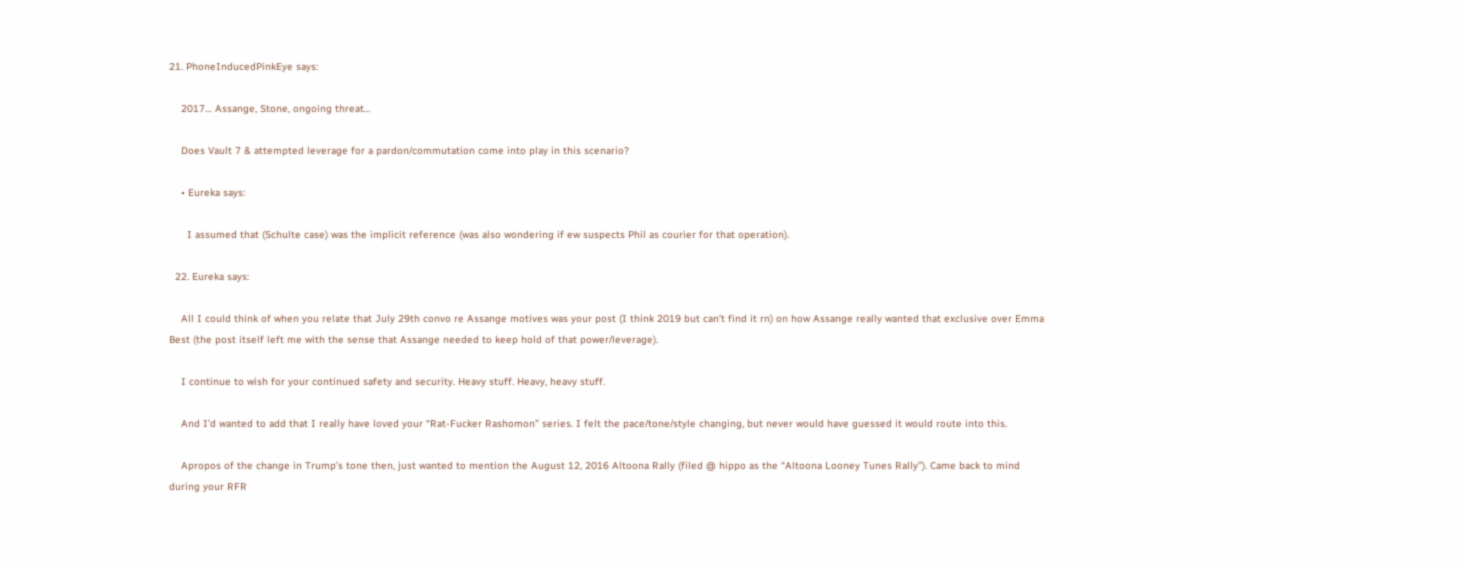21. PhoneInducedPinkEye says:

    2017… Assange, Stone, ongoing threat…

    Does Vault 7 & attempted leverage for a pardon/commutation come into play in this scenario?

    • Eureka says:

      I assumed that (Schulte case) was the implicit reference (was also wondering if ew suspects Phil as courier for that operation).

  22. Eureka says:

    All I could think of when you relate that July 29th convo re Assange motives was your post (I think 2019 but can’t find it rn) on how Assange really wanted that exclusive over Emma Best (the post itself left me with the sense that Assange needed to keep hold of that power/leverage).

    I continue to wish for your continued safety and security. Heavy stuff. Heavy, heavy stuff.

    And I’d wanted to add that I really have loved your “Rat-Fucker Rashomon” series. I felt the pace/tone/style changing, but never would have guessed it would route into this.

    Apropos of the change in Trump’s tone then, just wanted to mention the August 12, 2016 Altoona Rally (filed @ hippo as the “Altoona Looney Tunes Rally”). Came back to mind during your RFR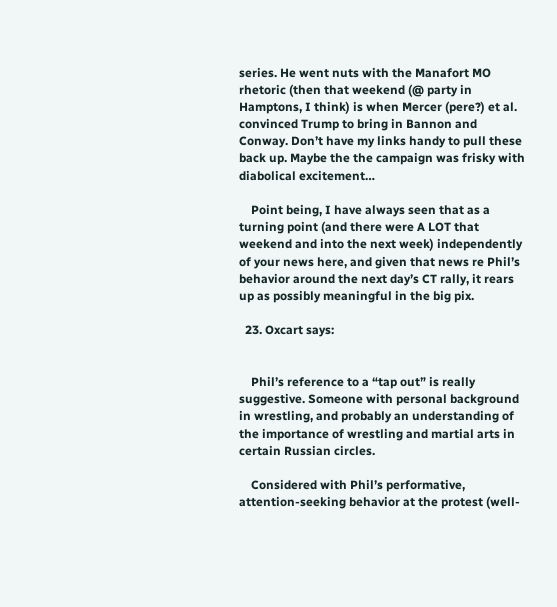series. He went nuts with the Manafort MO rhetoric (then that weekend (@ party in Hamptons, I think) is when Mercer (pere?) et al. convinced Trump to bring in Bannon and Conway. Don’t have my links handy to pull these back up. Maybe the the campaign was frisky with diabolical excitement…

    Point being, I have always seen that as a turning point (and there were A LOT that weekend and into the next week) independently of your news here, and given that news re Phil’s behavior around the next day’s CT rally, it rears up as possibly meaningful in the big pix.

  23. Oxcart says:


    Phil’s reference to a “tap out” is really suggestive. Someone with personal background in wrestling, and probably an understanding of the importance of wrestling and martial arts in certain Russian circles.

    Considered with Phil’s performative, attention-seeking behavior at the protest (well-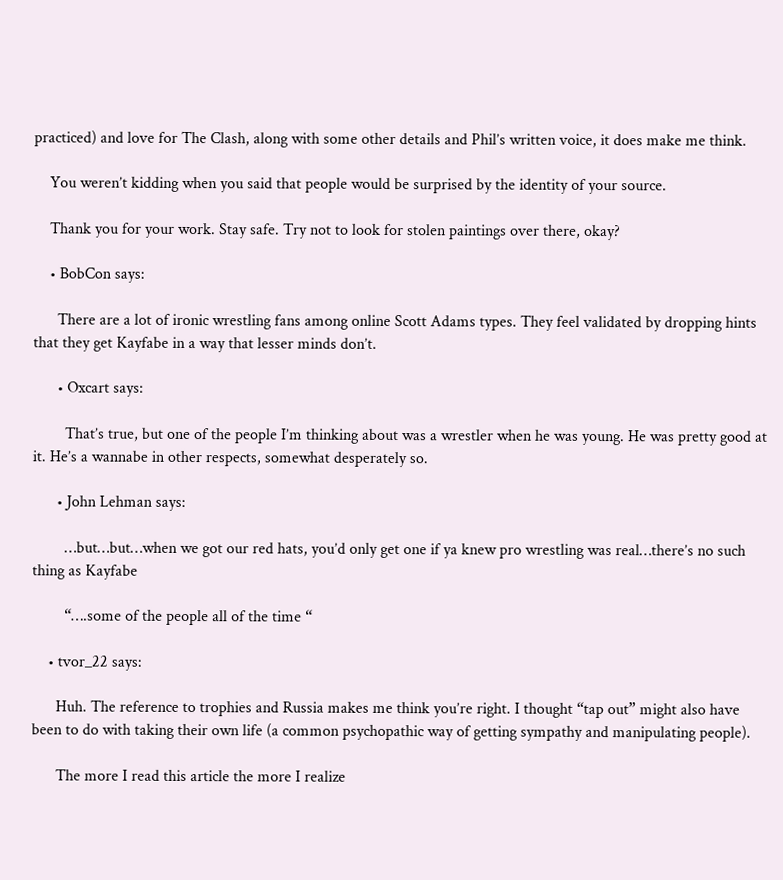practiced) and love for The Clash, along with some other details and Phil’s written voice, it does make me think.

    You weren’t kidding when you said that people would be surprised by the identity of your source.

    Thank you for your work. Stay safe. Try not to look for stolen paintings over there, okay?

    • BobCon says:

      There are a lot of ironic wrestling fans among online Scott Adams types. They feel validated by dropping hints that they get Kayfabe in a way that lesser minds don’t.

      • Oxcart says:

        That’s true, but one of the people I’m thinking about was a wrestler when he was young. He was pretty good at it. He’s a wannabe in other respects, somewhat desperately so.

      • John Lehman says:

        …but…but…when we got our red hats, you’d only get one if ya knew pro wrestling was real…there’s no such thing as Kayfabe

        “….some of the people all of the time “

    • tvor_22 says:

      Huh. The reference to trophies and Russia makes me think you’re right. I thought “tap out” might also have been to do with taking their own life (a common psychopathic way of getting sympathy and manipulating people).

      The more I read this article the more I realize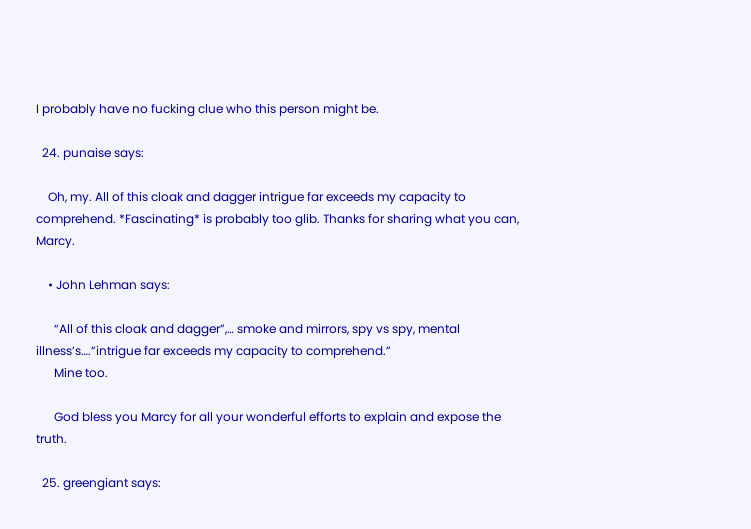I probably have no fucking clue who this person might be.

  24. punaise says:

    Oh, my. All of this cloak and dagger intrigue far exceeds my capacity to comprehend. *Fascinating* is probably too glib. Thanks for sharing what you can, Marcy.

    • John Lehman says:

      “All of this cloak and dagger”,… smoke and mirrors, spy vs spy, mental illness’s….”intrigue far exceeds my capacity to comprehend.”
      Mine too.

      God bless you Marcy for all your wonderful efforts to explain and expose the truth.

  25. greengiant says: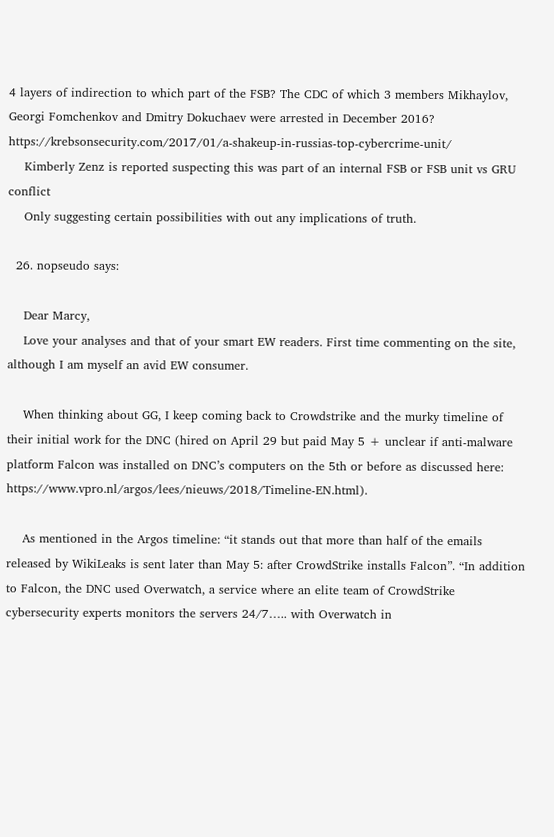4 layers of indirection to which part of the FSB? The CDC of which 3 members Mikhaylov, Georgi Fomchenkov and Dmitry Dokuchaev were arrested in December 2016? https://krebsonsecurity.com/2017/01/a-shakeup-in-russias-top-cybercrime-unit/
    Kimberly Zenz is reported suspecting this was part of an internal FSB or FSB unit vs GRU conflict
    Only suggesting certain possibilities with out any implications of truth.

  26. nopseudo says:

    Dear Marcy,
    Love your analyses and that of your smart EW readers. First time commenting on the site, although I am myself an avid EW consumer.

    When thinking about GG, I keep coming back to Crowdstrike and the murky timeline of their initial work for the DNC (hired on April 29 but paid May 5 + unclear if anti-malware platform Falcon was installed on DNC’s computers on the 5th or before as discussed here: https://www.vpro.nl/argos/lees/nieuws/2018/Timeline-EN.html).

    As mentioned in the Argos timeline: “it stands out that more than half of the emails released by WikiLeaks is sent later than May 5: after CrowdStrike installs Falcon”. “In addition to Falcon, the DNC used Overwatch, a service where an elite team of CrowdStrike cybersecurity experts monitors the servers 24/7….. with Overwatch in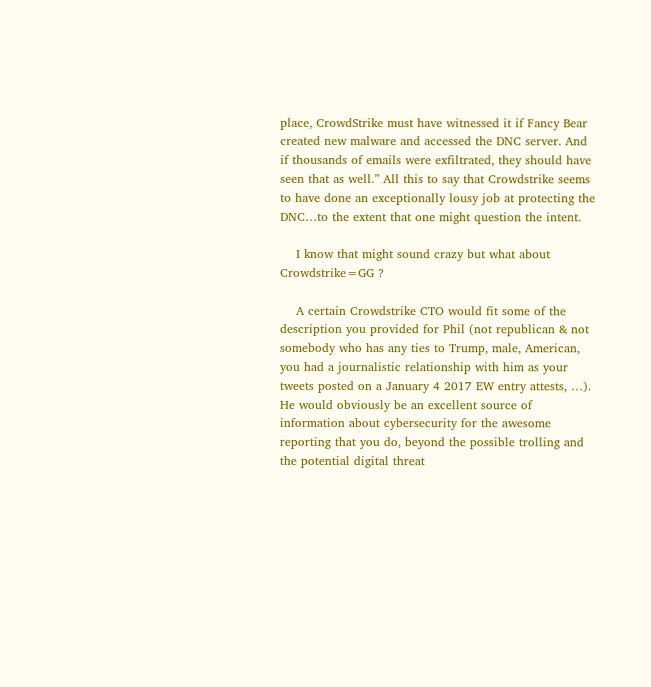place, CrowdStrike must have witnessed it if Fancy Bear created new malware and accessed the DNC server. And if thousands of emails were exfiltrated, they should have seen that as well.” All this to say that Crowdstrike seems to have done an exceptionally lousy job at protecting the DNC…to the extent that one might question the intent.

    I know that might sound crazy but what about Crowdstrike=GG ?

    A certain Crowdstrike CTO would fit some of the description you provided for Phil (not republican & not somebody who has any ties to Trump, male, American, you had a journalistic relationship with him as your tweets posted on a January 4 2017 EW entry attests, …). He would obviously be an excellent source of information about cybersecurity for the awesome reporting that you do, beyond the possible trolling and the potential digital threat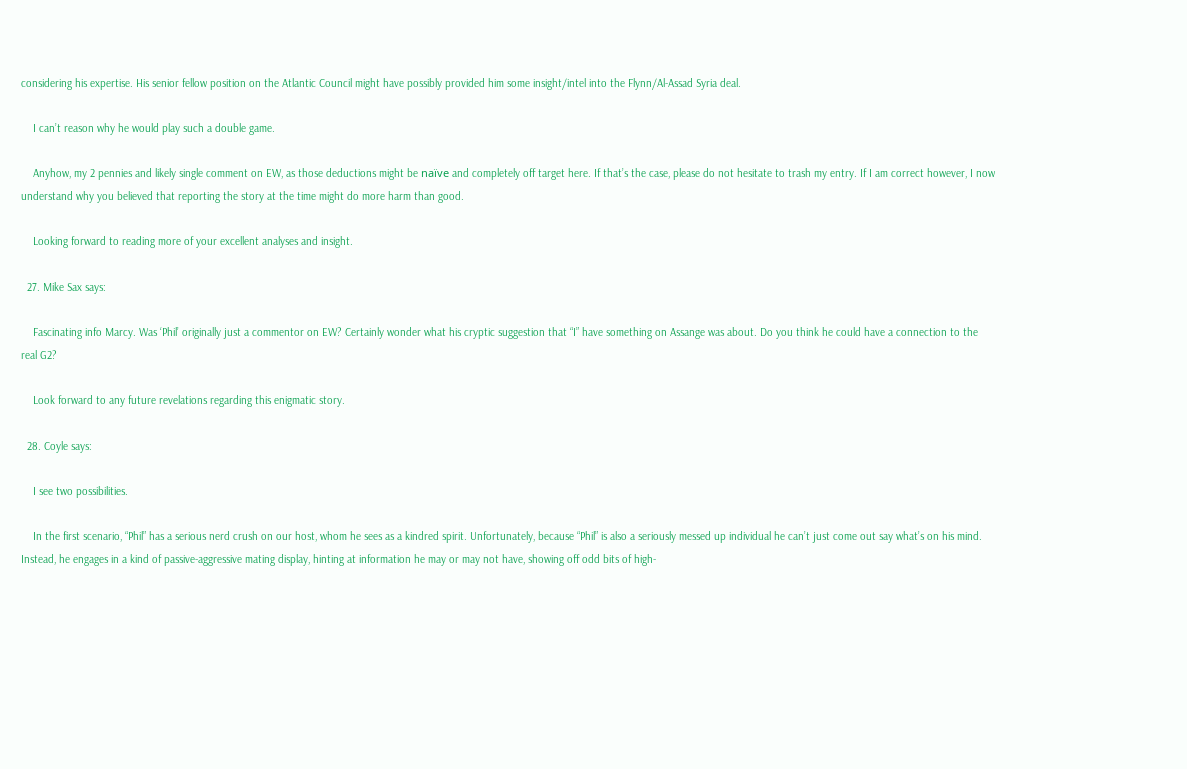considering his expertise. His senior fellow position on the Atlantic Council might have possibly provided him some insight/intel into the Flynn/Al-Assad Syria deal.

    I can’t reason why he would play such a double game.

    Anyhow, my 2 pennies and likely single comment on EW, as those deductions might be naïve and completely off target here. If that’s the case, please do not hesitate to trash my entry. If I am correct however, I now understand why you believed that reporting the story at the time might do more harm than good.

    Looking forward to reading more of your excellent analyses and insight.

  27. Mike Sax says:

    Fascinating info Marcy. Was ‘Phil’ originally just a commentor on EW? Certainly wonder what his cryptic suggestion that “I” have something on Assange was about. Do you think he could have a connection to the real G2?

    Look forward to any future revelations regarding this enigmatic story.

  28. Coyle says:

    I see two possibilities.

    In the first scenario, “Phil” has a serious nerd crush on our host, whom he sees as a kindred spirit. Unfortunately, because “Phil” is also a seriously messed up individual he can’t just come out say what’s on his mind. Instead, he engages in a kind of passive-aggressive mating display, hinting at information he may or may not have, showing off odd bits of high-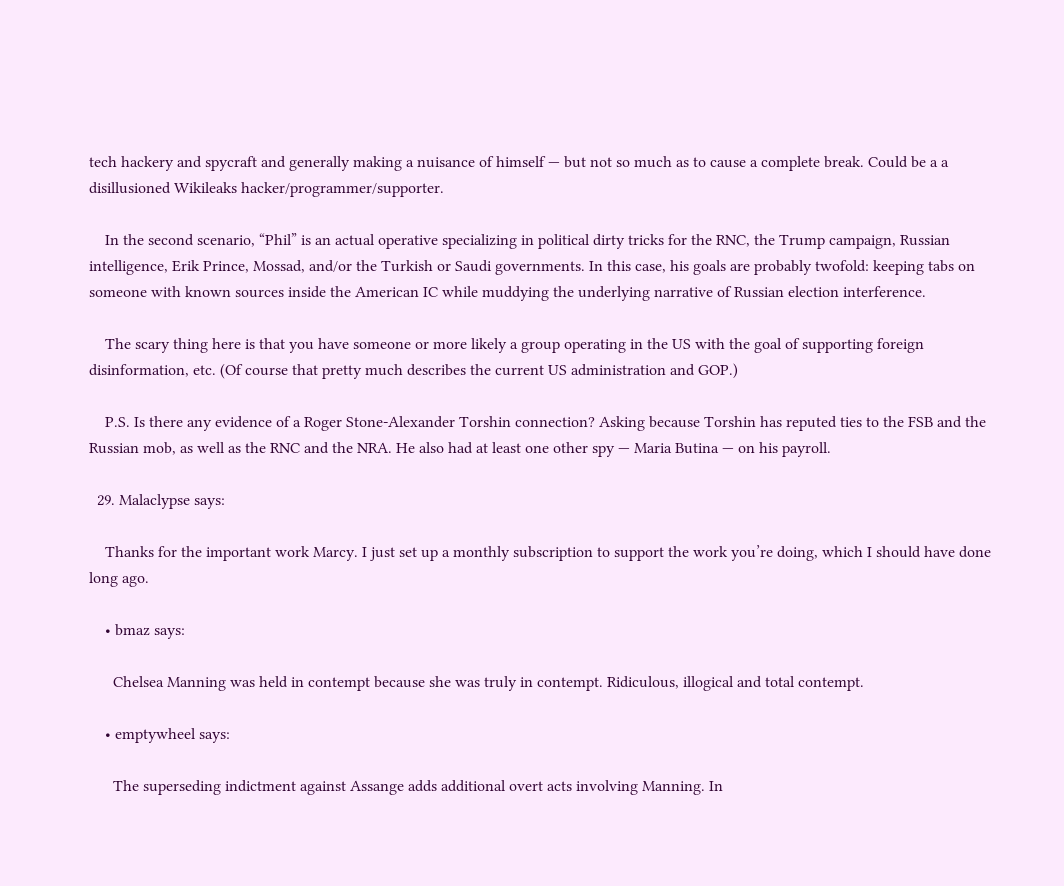tech hackery and spycraft and generally making a nuisance of himself — but not so much as to cause a complete break. Could be a a disillusioned Wikileaks hacker/programmer/supporter.

    In the second scenario, “Phil” is an actual operative specializing in political dirty tricks for the RNC, the Trump campaign, Russian intelligence, Erik Prince, Mossad, and/or the Turkish or Saudi governments. In this case, his goals are probably twofold: keeping tabs on someone with known sources inside the American IC while muddying the underlying narrative of Russian election interference.

    The scary thing here is that you have someone or more likely a group operating in the US with the goal of supporting foreign disinformation, etc. (Of course that pretty much describes the current US administration and GOP.)

    P.S. Is there any evidence of a Roger Stone-Alexander Torshin connection? Asking because Torshin has reputed ties to the FSB and the Russian mob, as well as the RNC and the NRA. He also had at least one other spy — Maria Butina — on his payroll.

  29. Malaclypse says:

    Thanks for the important work Marcy. I just set up a monthly subscription to support the work you’re doing, which I should have done long ago.

    • bmaz says:

      Chelsea Manning was held in contempt because she was truly in contempt. Ridiculous, illogical and total contempt.

    • emptywheel says:

      The superseding indictment against Assange adds additional overt acts involving Manning. In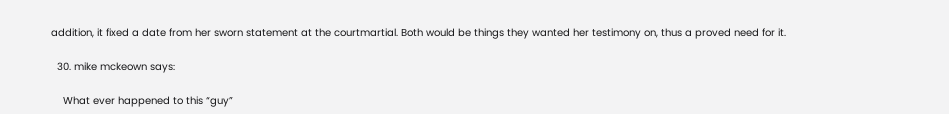addition, it fixed a date from her sworn statement at the courtmartial. Both would be things they wanted her testimony on, thus a proved need for it.

  30. mike mckeown says:

    What ever happened to this “guy”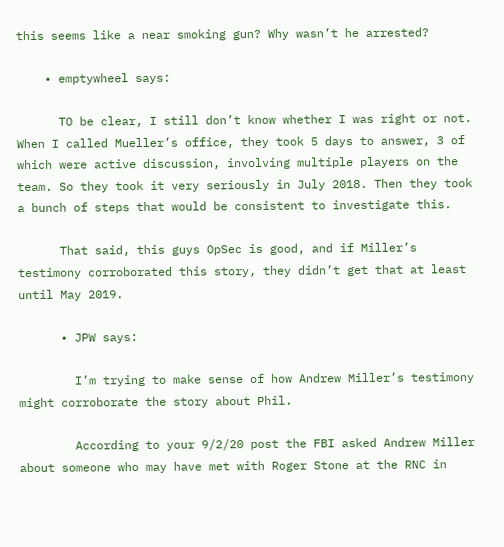this seems like a near smoking gun? Why wasn’t he arrested?

    • emptywheel says:

      TO be clear, I still don’t know whether I was right or not. When I called Mueller’s office, they took 5 days to answer, 3 of which were active discussion, involving multiple players on the team. So they took it very seriously in July 2018. Then they took a bunch of steps that would be consistent to investigate this.

      That said, this guys OpSec is good, and if Miller’s testimony corroborated this story, they didn’t get that at least until May 2019.

      • JPW says:

        I’m trying to make sense of how Andrew Miller’s testimony might corroborate the story about Phil.

        According to your 9/2/20 post the FBI asked Andrew Miller about someone who may have met with Roger Stone at the RNC in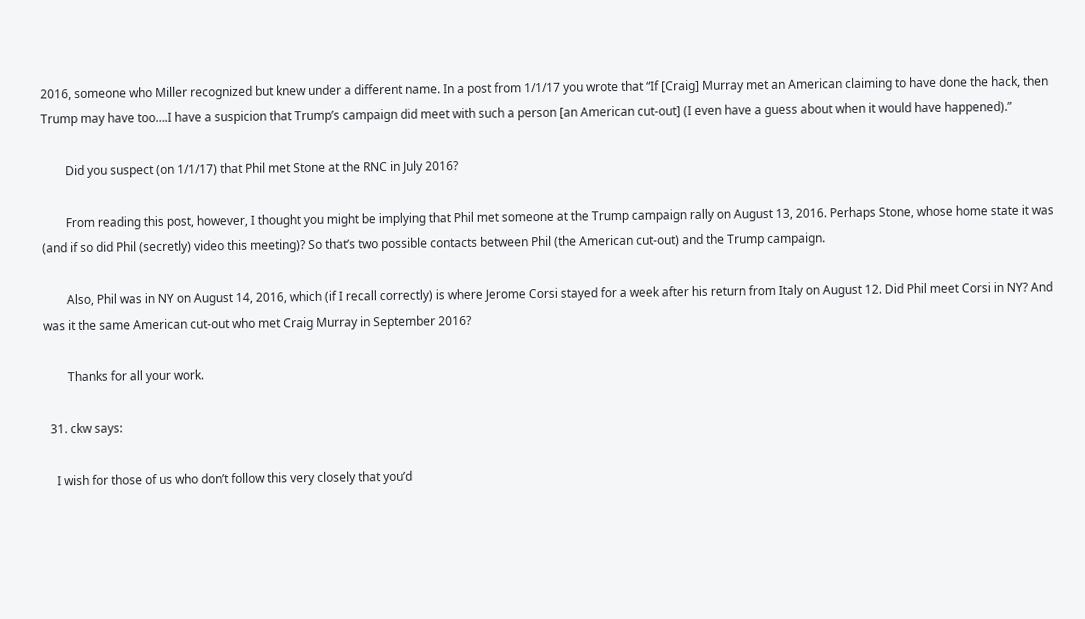2016, someone who Miller recognized but knew under a different name. In a post from 1/1/17 you wrote that “If [Craig] Murray met an American claiming to have done the hack, then Trump may have too….I have a suspicion that Trump’s campaign did meet with such a person [an American cut-out] (I even have a guess about when it would have happened).”

        Did you suspect (on 1/1/17) that Phil met Stone at the RNC in July 2016?

        From reading this post, however, I thought you might be implying that Phil met someone at the Trump campaign rally on August 13, 2016. Perhaps Stone, whose home state it was (and if so did Phil (secretly) video this meeting)? So that’s two possible contacts between Phil (the American cut-out) and the Trump campaign.

        Also, Phil was in NY on August 14, 2016, which (if I recall correctly) is where Jerome Corsi stayed for a week after his return from Italy on August 12. Did Phil meet Corsi in NY? And was it the same American cut-out who met Craig Murray in September 2016?

        Thanks for all your work.

  31. ckw says:

    I wish for those of us who don’t follow this very closely that you’d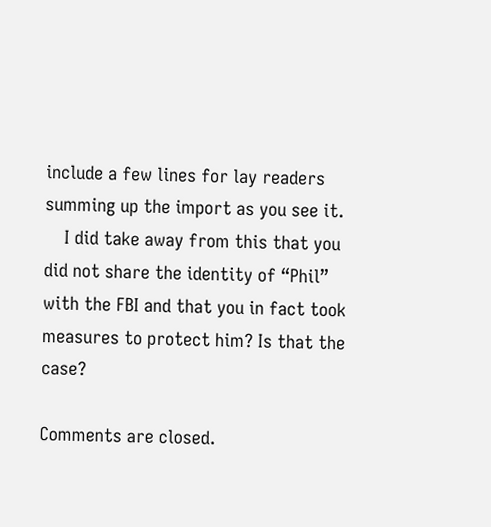include a few lines for lay readers summing up the import as you see it.
    I did take away from this that you did not share the identity of “Phil” with the FBI and that you in fact took measures to protect him? Is that the case?

Comments are closed.